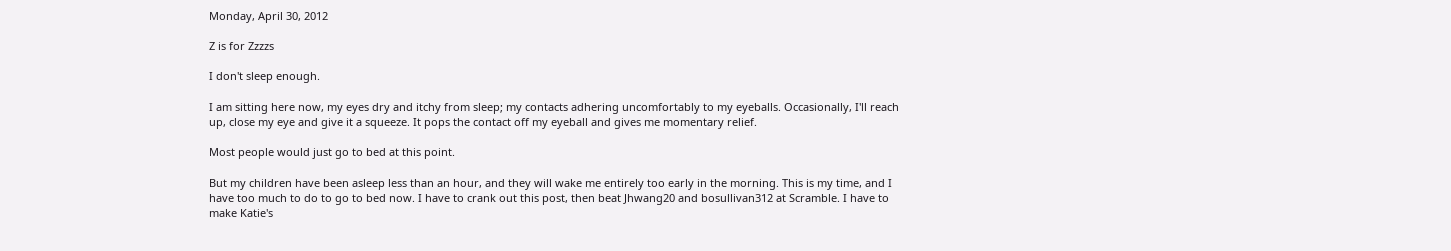Monday, April 30, 2012

Z is for Zzzzs

I don't sleep enough.

I am sitting here now, my eyes dry and itchy from sleep; my contacts adhering uncomfortably to my eyeballs. Occasionally, I'll reach up, close my eye and give it a squeeze. It pops the contact off my eyeball and gives me momentary relief.

Most people would just go to bed at this point.

But my children have been asleep less than an hour, and they will wake me entirely too early in the morning. This is my time, and I have too much to do to go to bed now. I have to crank out this post, then beat Jhwang20 and bosullivan312 at Scramble. I have to make Katie's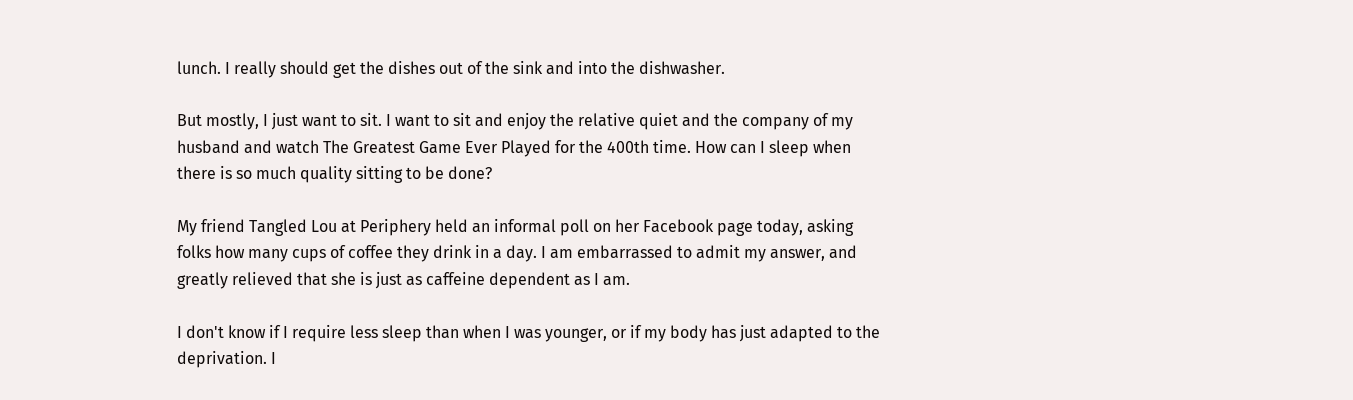lunch. I really should get the dishes out of the sink and into the dishwasher.

But mostly, I just want to sit. I want to sit and enjoy the relative quiet and the company of my husband and watch The Greatest Game Ever Played for the 400th time. How can I sleep when there is so much quality sitting to be done?

My friend Tangled Lou at Periphery held an informal poll on her Facebook page today, asking folks how many cups of coffee they drink in a day. I am embarrassed to admit my answer, and greatly relieved that she is just as caffeine dependent as I am.

I don't know if I require less sleep than when I was younger, or if my body has just adapted to the deprivation. I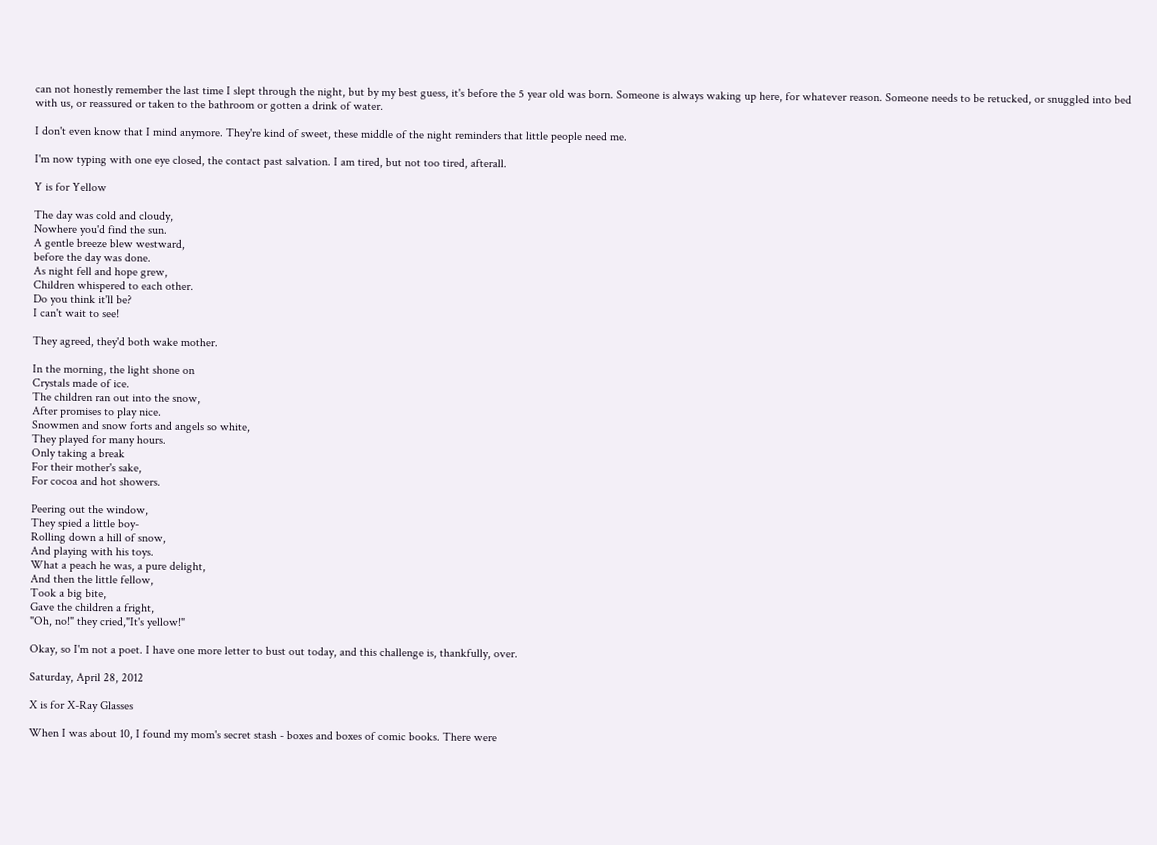can not honestly remember the last time I slept through the night, but by my best guess, it's before the 5 year old was born. Someone is always waking up here, for whatever reason. Someone needs to be retucked, or snuggled into bed with us, or reassured or taken to the bathroom or gotten a drink of water.

I don't even know that I mind anymore. They're kind of sweet, these middle of the night reminders that little people need me.

I'm now typing with one eye closed, the contact past salvation. I am tired, but not too tired, afterall.

Y is for Yellow

The day was cold and cloudy,
Nowhere you'd find the sun.
A gentle breeze blew westward,
before the day was done.
As night fell and hope grew,
Children whispered to each other.
Do you think it'll be?
I can't wait to see!

They agreed, they'd both wake mother.

In the morning, the light shone on
Crystals made of ice.
The children ran out into the snow,
After promises to play nice.
Snowmen and snow forts and angels so white,
They played for many hours.
Only taking a break
For their mother's sake,
For cocoa and hot showers.

Peering out the window,
They spied a little boy-
Rolling down a hill of snow,
And playing with his toys.
What a peach he was, a pure delight,
And then the little fellow,
Took a big bite,
Gave the children a fright,
"Oh, no!" they cried,"It's yellow!"

Okay, so I'm not a poet. I have one more letter to bust out today, and this challenge is, thankfully, over.

Saturday, April 28, 2012

X is for X-Ray Glasses

When I was about 10, I found my mom's secret stash - boxes and boxes of comic books. There were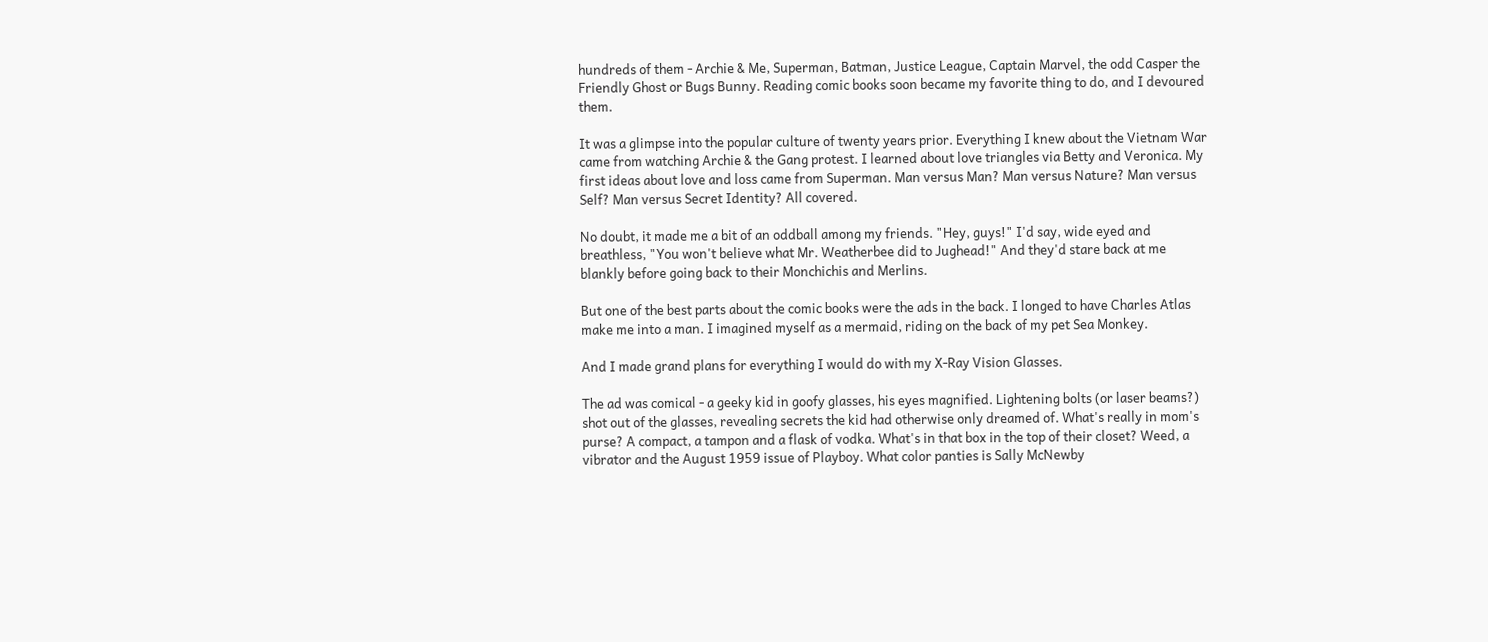hundreds of them - Archie & Me, Superman, Batman, Justice League, Captain Marvel, the odd Casper the Friendly Ghost or Bugs Bunny. Reading comic books soon became my favorite thing to do, and I devoured them.

It was a glimpse into the popular culture of twenty years prior. Everything I knew about the Vietnam War came from watching Archie & the Gang protest. I learned about love triangles via Betty and Veronica. My first ideas about love and loss came from Superman. Man versus Man? Man versus Nature? Man versus Self? Man versus Secret Identity? All covered.

No doubt, it made me a bit of an oddball among my friends. "Hey, guys!" I'd say, wide eyed and breathless, "You won't believe what Mr. Weatherbee did to Jughead!" And they'd stare back at me blankly before going back to their Monchichis and Merlins.

But one of the best parts about the comic books were the ads in the back. I longed to have Charles Atlas make me into a man. I imagined myself as a mermaid, riding on the back of my pet Sea Monkey.

And I made grand plans for everything I would do with my X-Ray Vision Glasses.

The ad was comical - a geeky kid in goofy glasses, his eyes magnified. Lightening bolts (or laser beams?) shot out of the glasses, revealing secrets the kid had otherwise only dreamed of. What's really in mom's purse? A compact, a tampon and a flask of vodka. What's in that box in the top of their closet? Weed, a vibrator and the August 1959 issue of Playboy. What color panties is Sally McNewby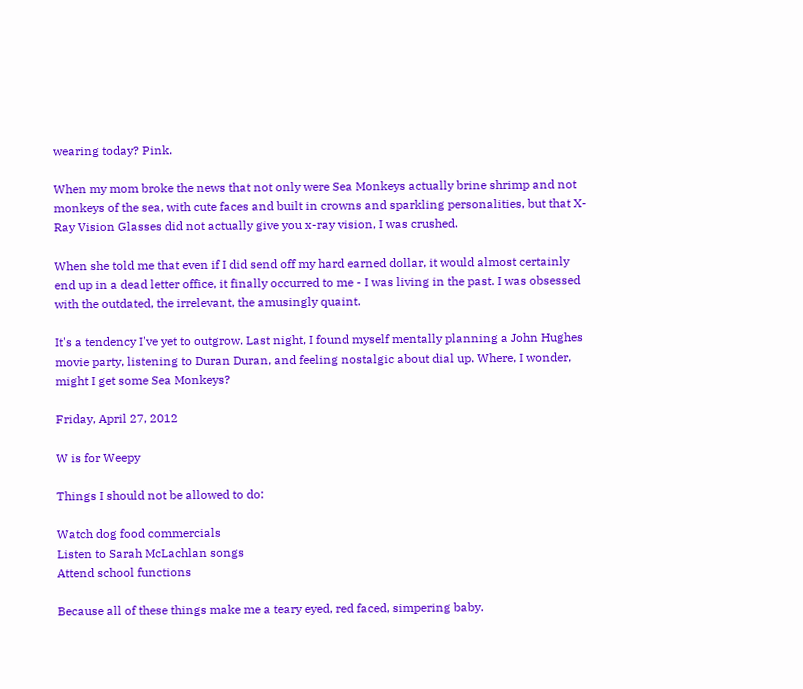wearing today? Pink.

When my mom broke the news that not only were Sea Monkeys actually brine shrimp and not monkeys of the sea, with cute faces and built in crowns and sparkling personalities, but that X-Ray Vision Glasses did not actually give you x-ray vision, I was crushed.

When she told me that even if I did send off my hard earned dollar, it would almost certainly end up in a dead letter office, it finally occurred to me - I was living in the past. I was obsessed with the outdated, the irrelevant, the amusingly quaint.

It's a tendency I've yet to outgrow. Last night, I found myself mentally planning a John Hughes movie party, listening to Duran Duran, and feeling nostalgic about dial up. Where, I wonder, might I get some Sea Monkeys?

Friday, April 27, 2012

W is for Weepy

Things I should not be allowed to do:

Watch dog food commercials
Listen to Sarah McLachlan songs
Attend school functions

Because all of these things make me a teary eyed, red faced, simpering baby.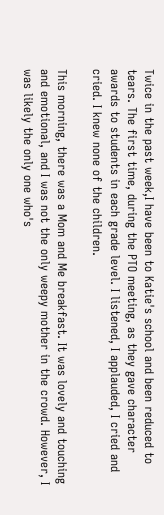Twice in the past week,I have been to Katie's school and been reduced to tears. The first time, during the PTO meeting, as they gave character awards to students in each grade level. I listened, I applauded, I cried and cried. I knew none of the children.

This morning, there was a Mom and Me breakfast. It was lovely and touching and emotional, and I was not the only weepy mother in the crowd. However, I was likely the only one who's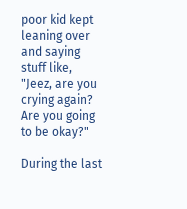poor kid kept leaning over and saying stuff like, "Jeez, are you crying again? Are you going to be okay?"

During the last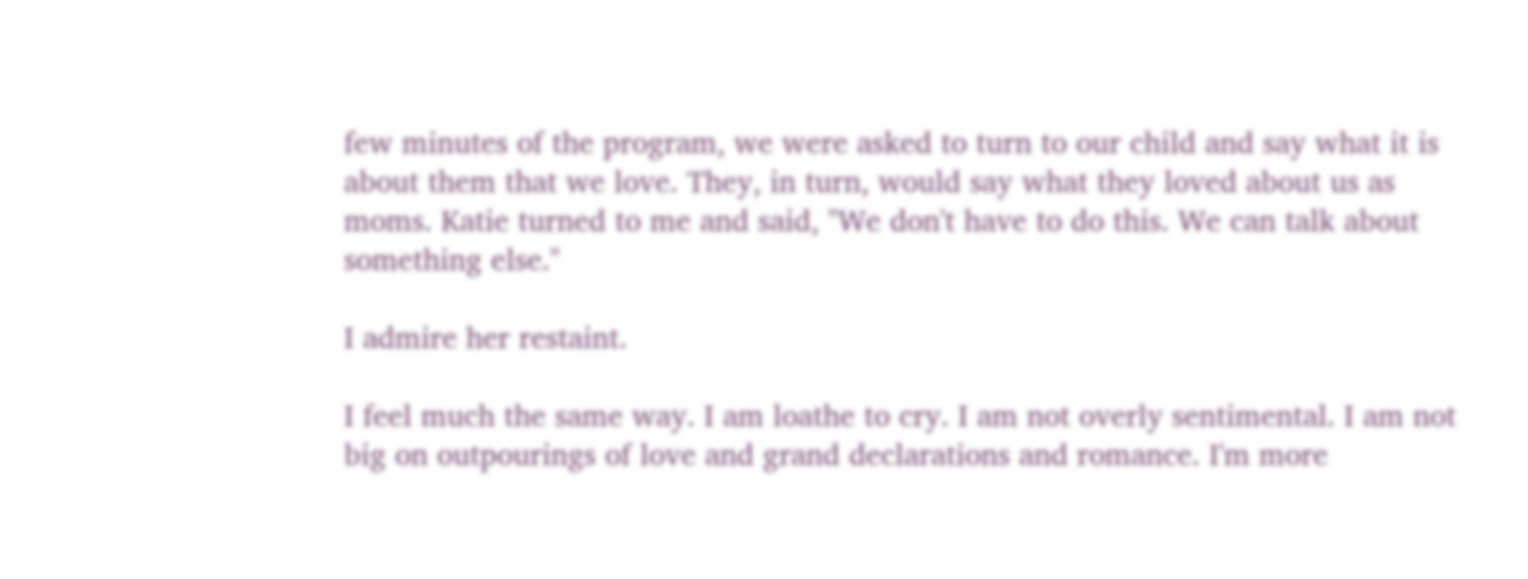few minutes of the program, we were asked to turn to our child and say what it is about them that we love. They, in turn, would say what they loved about us as moms. Katie turned to me and said, "We don't have to do this. We can talk about something else."

I admire her restaint.

I feel much the same way. I am loathe to cry. I am not overly sentimental. I am not big on outpourings of love and grand declarations and romance. I'm more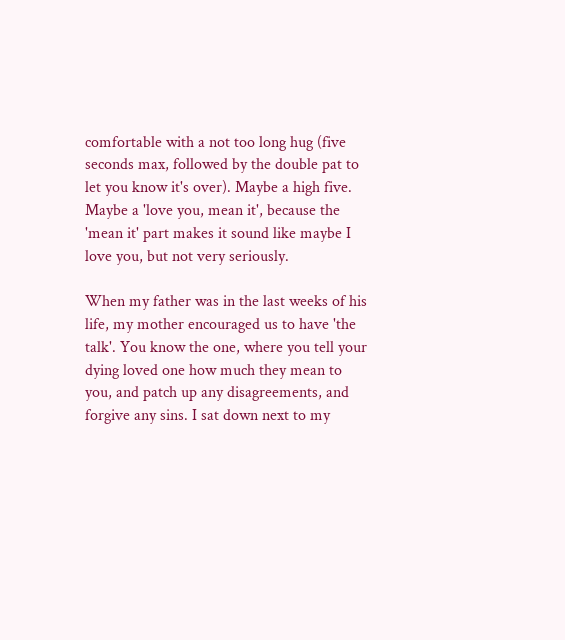comfortable with a not too long hug (five seconds max, followed by the double pat to let you know it's over). Maybe a high five. Maybe a 'love you, mean it', because the 'mean it' part makes it sound like maybe I love you, but not very seriously.

When my father was in the last weeks of his life, my mother encouraged us to have 'the talk'. You know the one, where you tell your dying loved one how much they mean to you, and patch up any disagreements, and forgive any sins. I sat down next to my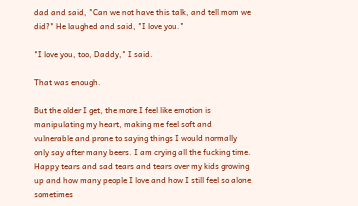dad and said, "Can we not have this talk, and tell mom we did?" He laughed and said, "I love you."

"I love you, too, Daddy," I said.

That was enough.

But the older I get, the more I feel like emotion is manipulating my heart, making me feel soft and vulnerable and prone to saying things I would normally only say after many beers. I am crying all the fucking time. Happy tears and sad tears and tears over my kids growing up and how many people I love and how I still feel so alone sometimes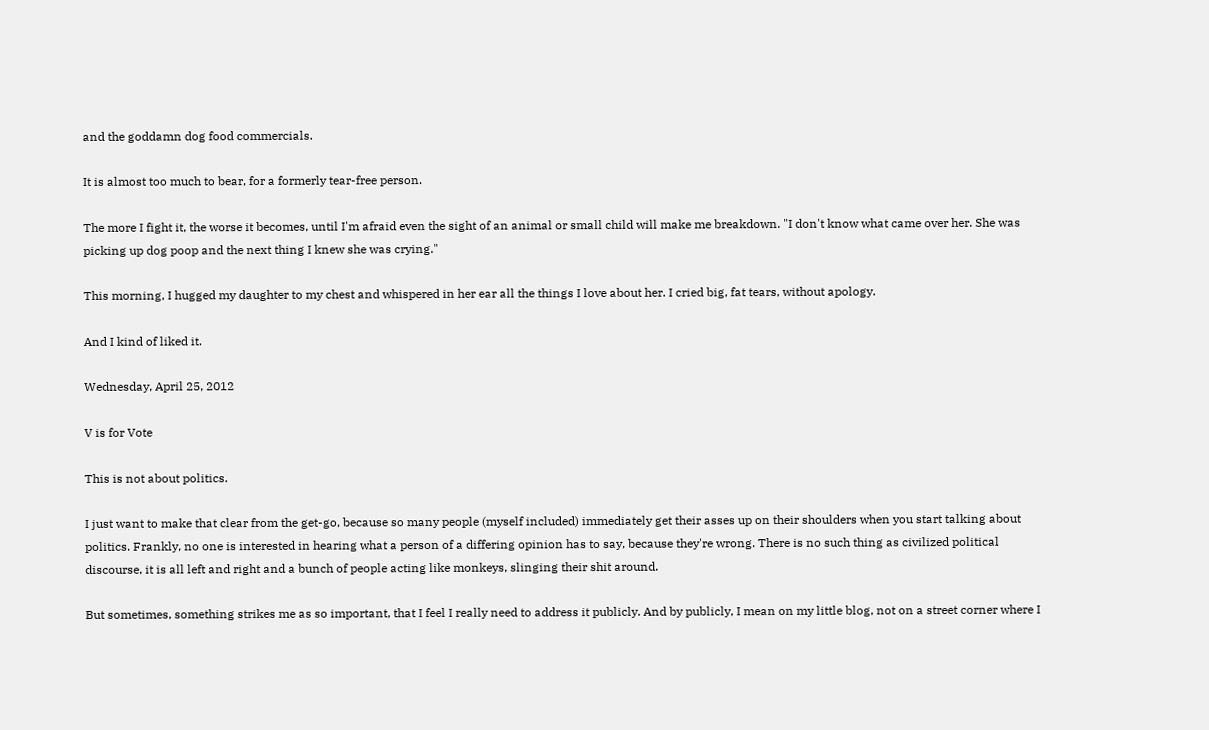and the goddamn dog food commercials.

It is almost too much to bear, for a formerly tear-free person.

The more I fight it, the worse it becomes, until I'm afraid even the sight of an animal or small child will make me breakdown. "I don't know what came over her. She was picking up dog poop and the next thing I knew she was crying."

This morning, I hugged my daughter to my chest and whispered in her ear all the things I love about her. I cried big, fat tears, without apology.

And I kind of liked it.

Wednesday, April 25, 2012

V is for Vote

This is not about politics.

I just want to make that clear from the get-go, because so many people (myself included) immediately get their asses up on their shoulders when you start talking about politics. Frankly, no one is interested in hearing what a person of a differing opinion has to say, because they're wrong. There is no such thing as civilized political discourse, it is all left and right and a bunch of people acting like monkeys, slinging their shit around.

But sometimes, something strikes me as so important, that I feel I really need to address it publicly. And by publicly, I mean on my little blog, not on a street corner where I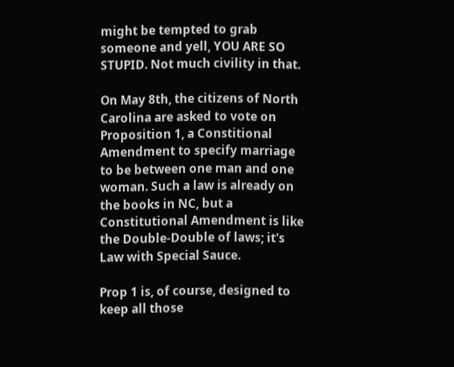might be tempted to grab someone and yell, YOU ARE SO STUPID. Not much civility in that.

On May 8th, the citizens of North Carolina are asked to vote on Proposition 1, a Constitional Amendment to specify marriage to be between one man and one woman. Such a law is already on the books in NC, but a Constitutional Amendment is like the Double-Double of laws; it's Law with Special Sauce.

Prop 1 is, of course, designed to keep all those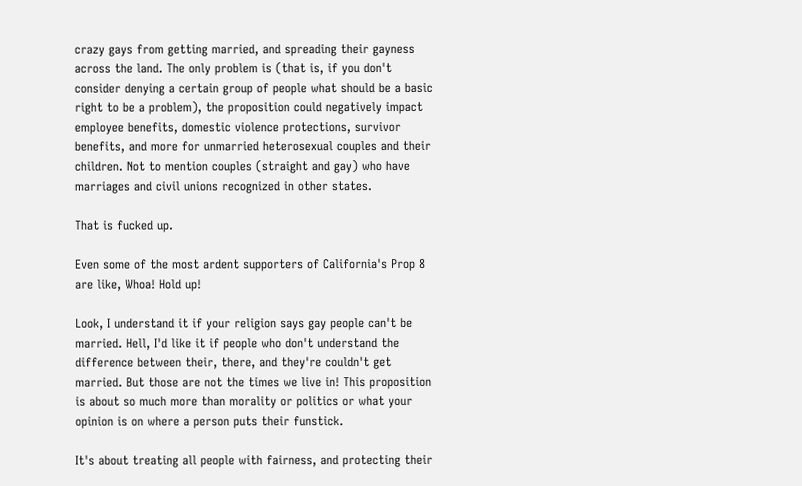crazy gays from getting married, and spreading their gayness across the land. The only problem is (that is, if you don't consider denying a certain group of people what should be a basic right to be a problem), the proposition could negatively impact employee benefits, domestic violence protections, survivor benefits, and more for unmarried heterosexual couples and their children. Not to mention couples (straight and gay) who have marriages and civil unions recognized in other states.

That is fucked up.

Even some of the most ardent supporters of California's Prop 8 are like, Whoa! Hold up!

Look, I understand it if your religion says gay people can't be married. Hell, I'd like it if people who don't understand the difference between their, there, and they're couldn't get married. But those are not the times we live in! This proposition is about so much more than morality or politics or what your opinion is on where a person puts their funstick.

It's about treating all people with fairness, and protecting their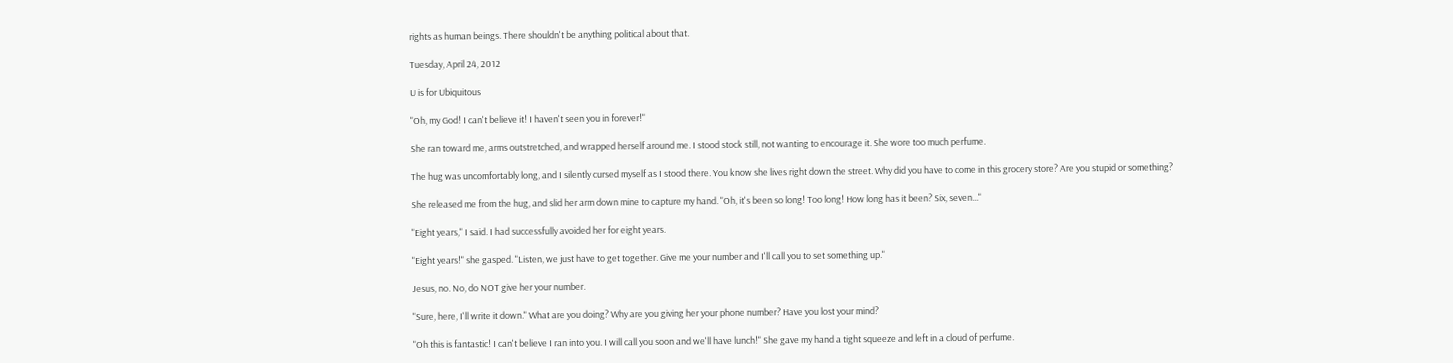rights as human beings. There shouldn't be anything political about that.

Tuesday, April 24, 2012

U is for Ubiquitous

"Oh, my God! I can't believe it! I haven't seen you in forever!"

She ran toward me, arms outstretched, and wrapped herself around me. I stood stock still, not wanting to encourage it. She wore too much perfume.

The hug was uncomfortably long, and I silently cursed myself as I stood there. You know she lives right down the street. Why did you have to come in this grocery store? Are you stupid or something?

She released me from the hug, and slid her arm down mine to capture my hand. "Oh, it's been so long! Too long! How long has it been? Six, seven..."

"Eight years," I said. I had successfully avoided her for eight years.

"Eight years!" she gasped. "Listen, we just have to get together. Give me your number and I'll call you to set something up."

Jesus, no. No, do NOT give her your number.

"Sure, here, I'll write it down." What are you doing? Why are you giving her your phone number? Have you lost your mind?

"Oh this is fantastic! I can't believe I ran into you. I will call you soon and we'll have lunch!" She gave my hand a tight squeeze and left in a cloud of perfume.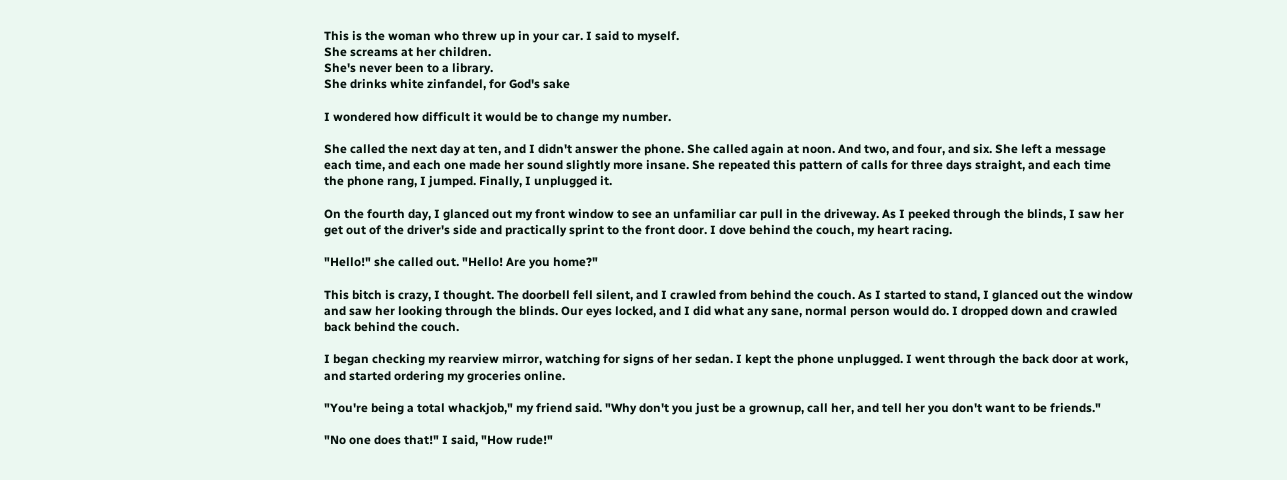This is the woman who threw up in your car. I said to myself.
She screams at her children.
She's never been to a library.
She drinks white zinfandel, for God's sake

I wondered how difficult it would be to change my number.

She called the next day at ten, and I didn't answer the phone. She called again at noon. And two, and four, and six. She left a message each time, and each one made her sound slightly more insane. She repeated this pattern of calls for three days straight, and each time the phone rang, I jumped. Finally, I unplugged it.

On the fourth day, I glanced out my front window to see an unfamiliar car pull in the driveway. As I peeked through the blinds, I saw her get out of the driver's side and practically sprint to the front door. I dove behind the couch, my heart racing.

"Hello!" she called out. "Hello! Are you home?"

This bitch is crazy, I thought. The doorbell fell silent, and I crawled from behind the couch. As I started to stand, I glanced out the window and saw her looking through the blinds. Our eyes locked, and I did what any sane, normal person would do. I dropped down and crawled back behind the couch.

I began checking my rearview mirror, watching for signs of her sedan. I kept the phone unplugged. I went through the back door at work, and started ordering my groceries online.

"You're being a total whackjob," my friend said. "Why don't you just be a grownup, call her, and tell her you don't want to be friends."

"No one does that!" I said, "How rude!"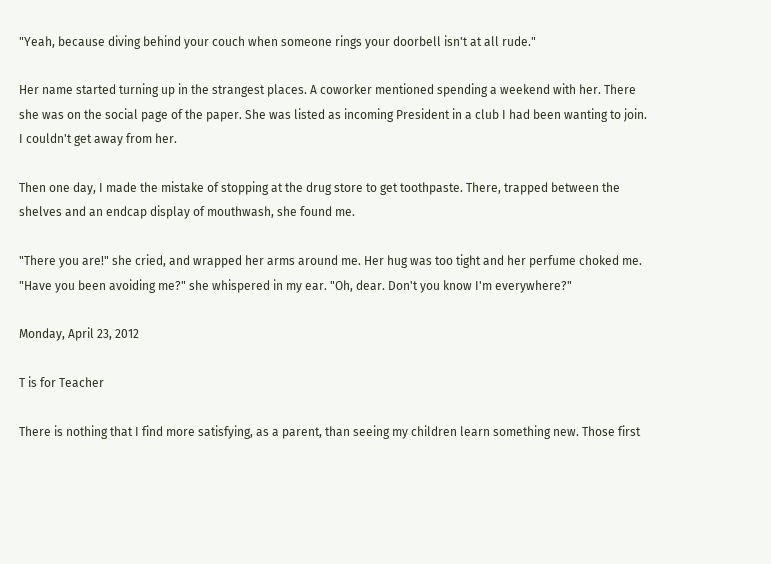"Yeah, because diving behind your couch when someone rings your doorbell isn't at all rude."

Her name started turning up in the strangest places. A coworker mentioned spending a weekend with her. There she was on the social page of the paper. She was listed as incoming President in a club I had been wanting to join. I couldn't get away from her.

Then one day, I made the mistake of stopping at the drug store to get toothpaste. There, trapped between the shelves and an endcap display of mouthwash, she found me.

"There you are!" she cried, and wrapped her arms around me. Her hug was too tight and her perfume choked me. "Have you been avoiding me?" she whispered in my ear. "Oh, dear. Don't you know I'm everywhere?"

Monday, April 23, 2012

T is for Teacher

There is nothing that I find more satisfying, as a parent, than seeing my children learn something new. Those first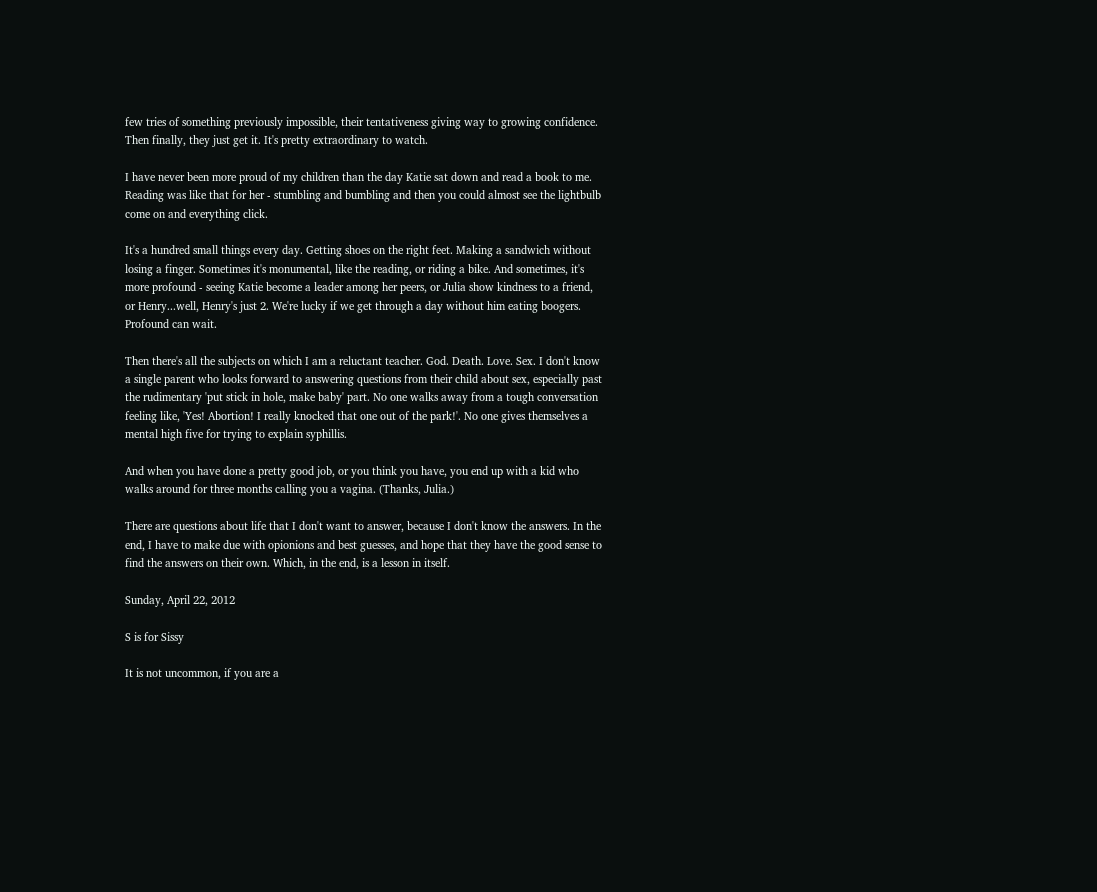few tries of something previously impossible, their tentativeness giving way to growing confidence. Then finally, they just get it. It's pretty extraordinary to watch.

I have never been more proud of my children than the day Katie sat down and read a book to me. Reading was like that for her - stumbling and bumbling and then you could almost see the lightbulb come on and everything click.

It's a hundred small things every day. Getting shoes on the right feet. Making a sandwich without losing a finger. Sometimes it's monumental, like the reading, or riding a bike. And sometimes, it's more profound - seeing Katie become a leader among her peers, or Julia show kindness to a friend, or Henry...well, Henry's just 2. We're lucky if we get through a day without him eating boogers. Profound can wait.

Then there's all the subjects on which I am a reluctant teacher. God. Death. Love. Sex. I don't know a single parent who looks forward to answering questions from their child about sex, especially past the rudimentary 'put stick in hole, make baby' part. No one walks away from a tough conversation feeling like, 'Yes! Abortion! I really knocked that one out of the park!'. No one gives themselves a mental high five for trying to explain syphillis.

And when you have done a pretty good job, or you think you have, you end up with a kid who walks around for three months calling you a vagina. (Thanks, Julia.)

There are questions about life that I don't want to answer, because I don't know the answers. In the end, I have to make due with opionions and best guesses, and hope that they have the good sense to find the answers on their own. Which, in the end, is a lesson in itself.

Sunday, April 22, 2012

S is for Sissy

It is not uncommon, if you are a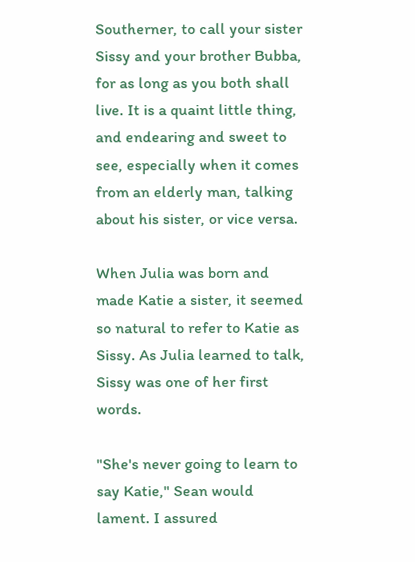Southerner, to call your sister Sissy and your brother Bubba, for as long as you both shall live. It is a quaint little thing, and endearing and sweet to see, especially when it comes from an elderly man, talking about his sister, or vice versa.

When Julia was born and made Katie a sister, it seemed so natural to refer to Katie as Sissy. As Julia learned to talk, Sissy was one of her first words.

"She's never going to learn to say Katie," Sean would lament. I assured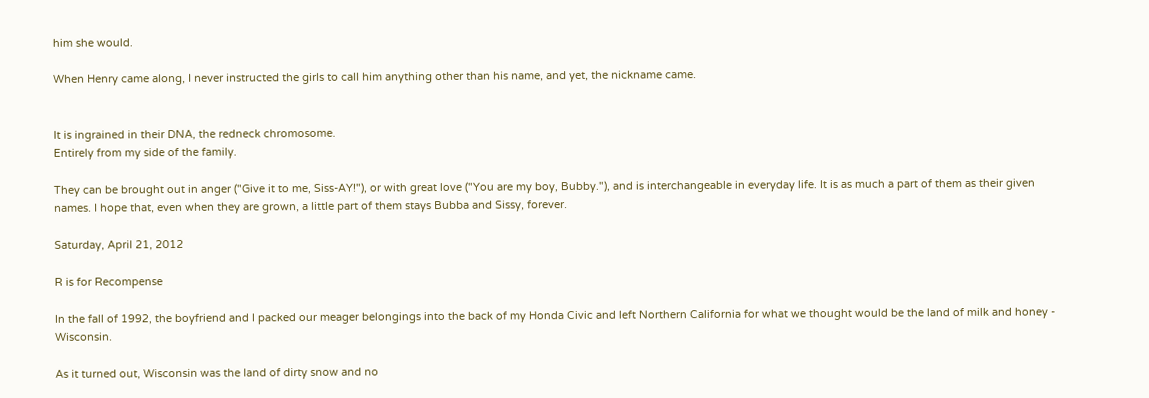him she would.

When Henry came along, I never instructed the girls to call him anything other than his name, and yet, the nickname came.


It is ingrained in their DNA, the redneck chromosome.
Entirely from my side of the family.

They can be brought out in anger ("Give it to me, Siss-AY!"), or with great love ("You are my boy, Bubby."), and is interchangeable in everyday life. It is as much a part of them as their given names. I hope that, even when they are grown, a little part of them stays Bubba and Sissy, forever.

Saturday, April 21, 2012

R is for Recompense

In the fall of 1992, the boyfriend and I packed our meager belongings into the back of my Honda Civic and left Northern California for what we thought would be the land of milk and honey - Wisconsin.

As it turned out, Wisconsin was the land of dirty snow and no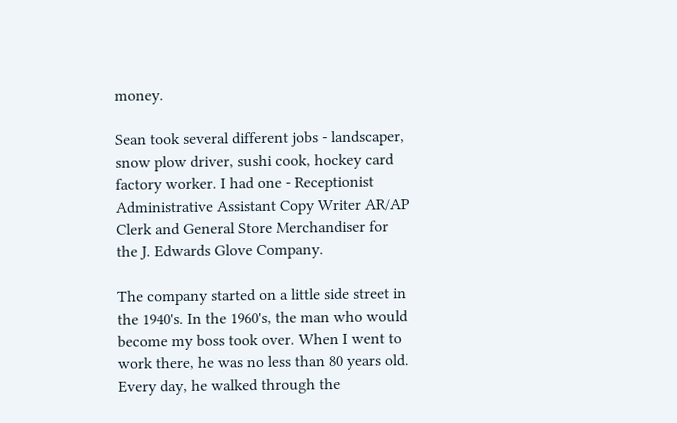money.

Sean took several different jobs - landscaper, snow plow driver, sushi cook, hockey card factory worker. I had one - Receptionist Administrative Assistant Copy Writer AR/AP Clerk and General Store Merchandiser for the J. Edwards Glove Company.

The company started on a little side street in the 1940's. In the 1960's, the man who would become my boss took over. When I went to work there, he was no less than 80 years old. Every day, he walked through the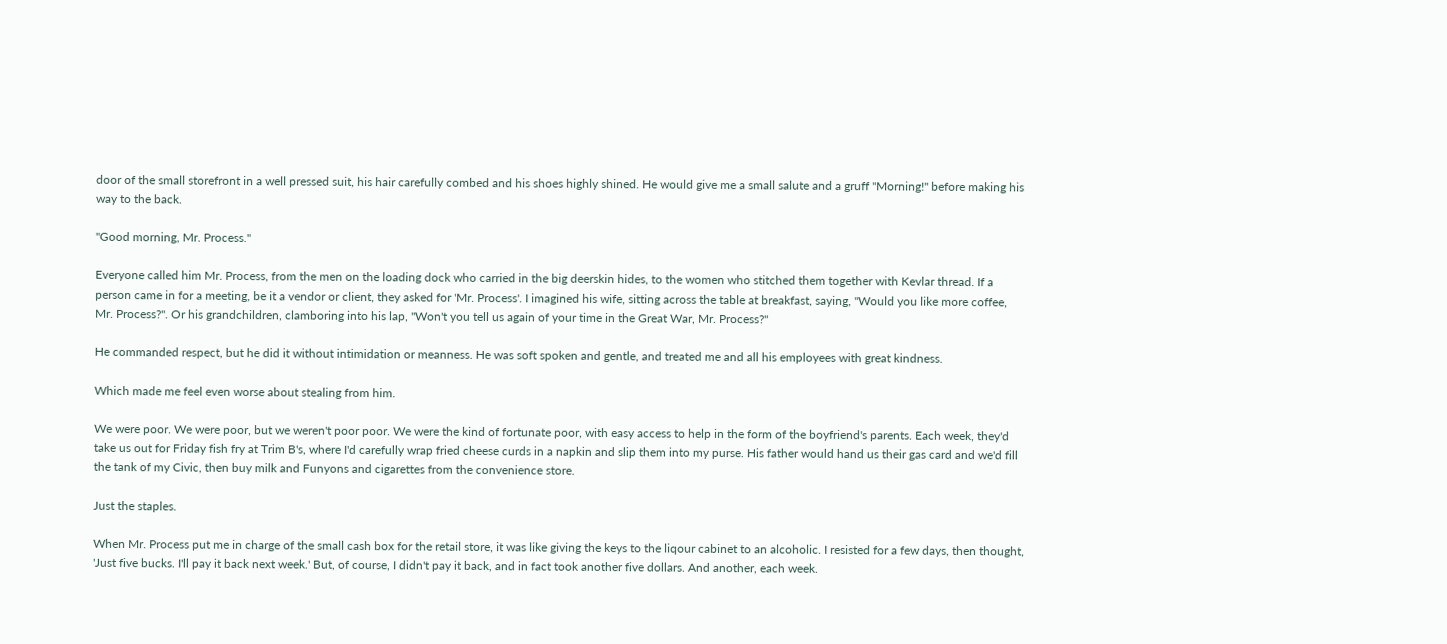door of the small storefront in a well pressed suit, his hair carefully combed and his shoes highly shined. He would give me a small salute and a gruff "Morning!" before making his way to the back.

"Good morning, Mr. Process."

Everyone called him Mr. Process, from the men on the loading dock who carried in the big deerskin hides, to the women who stitched them together with Kevlar thread. If a person came in for a meeting, be it a vendor or client, they asked for 'Mr. Process'. I imagined his wife, sitting across the table at breakfast, saying, "Would you like more coffee, Mr. Process?". Or his grandchildren, clamboring into his lap, "Won't you tell us again of your time in the Great War, Mr. Process?"

He commanded respect, but he did it without intimidation or meanness. He was soft spoken and gentle, and treated me and all his employees with great kindness.

Which made me feel even worse about stealing from him.

We were poor. We were poor, but we weren't poor poor. We were the kind of fortunate poor, with easy access to help in the form of the boyfriend's parents. Each week, they'd take us out for Friday fish fry at Trim B's, where I'd carefully wrap fried cheese curds in a napkin and slip them into my purse. His father would hand us their gas card and we'd fill the tank of my Civic, then buy milk and Funyons and cigarettes from the convenience store.

Just the staples.

When Mr. Process put me in charge of the small cash box for the retail store, it was like giving the keys to the liqour cabinet to an alcoholic. I resisted for a few days, then thought, 'Just five bucks. I'll pay it back next week.' But, of course, I didn't pay it back, and in fact took another five dollars. And another, each week.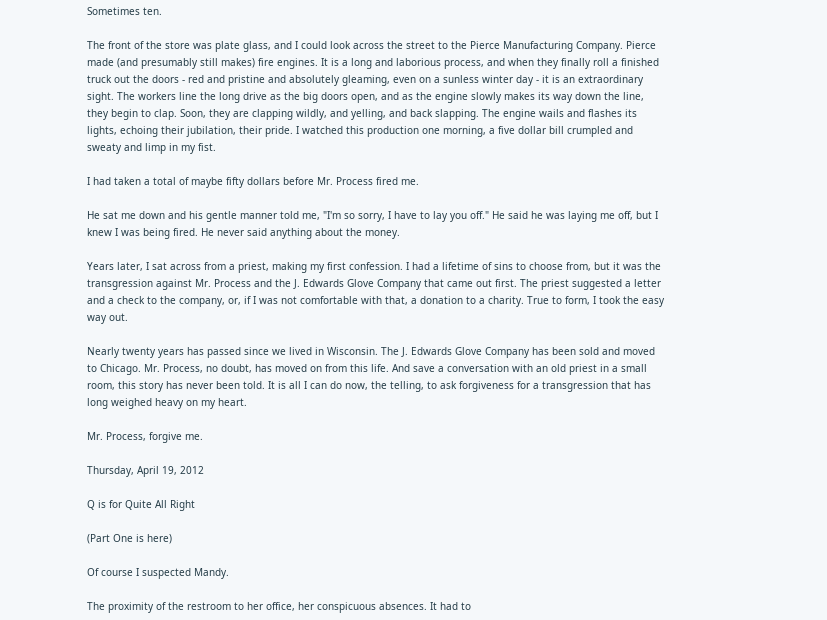Sometimes ten.

The front of the store was plate glass, and I could look across the street to the Pierce Manufacturing Company. Pierce made (and presumably still makes) fire engines. It is a long and laborious process, and when they finally roll a finished truck out the doors - red and pristine and absolutely gleaming, even on a sunless winter day - it is an extraordinary sight. The workers line the long drive as the big doors open, and as the engine slowly makes its way down the line, they begin to clap. Soon, they are clapping wildly, and yelling, and back slapping. The engine wails and flashes its lights, echoing their jubilation, their pride. I watched this production one morning, a five dollar bill crumpled and sweaty and limp in my fist.

I had taken a total of maybe fifty dollars before Mr. Process fired me.

He sat me down and his gentle manner told me, "I'm so sorry, I have to lay you off." He said he was laying me off, but I knew I was being fired. He never said anything about the money.

Years later, I sat across from a priest, making my first confession. I had a lifetime of sins to choose from, but it was the transgression against Mr. Process and the J. Edwards Glove Company that came out first. The priest suggested a letter and a check to the company, or, if I was not comfortable with that, a donation to a charity. True to form, I took the easy way out.

Nearly twenty years has passed since we lived in Wisconsin. The J. Edwards Glove Company has been sold and moved to Chicago. Mr. Process, no doubt, has moved on from this life. And save a conversation with an old priest in a small room, this story has never been told. It is all I can do now, the telling, to ask forgiveness for a transgression that has long weighed heavy on my heart.

Mr. Process, forgive me.

Thursday, April 19, 2012

Q is for Quite All Right

(Part One is here)

Of course I suspected Mandy.

The proximity of the restroom to her office, her conspicuous absences. It had to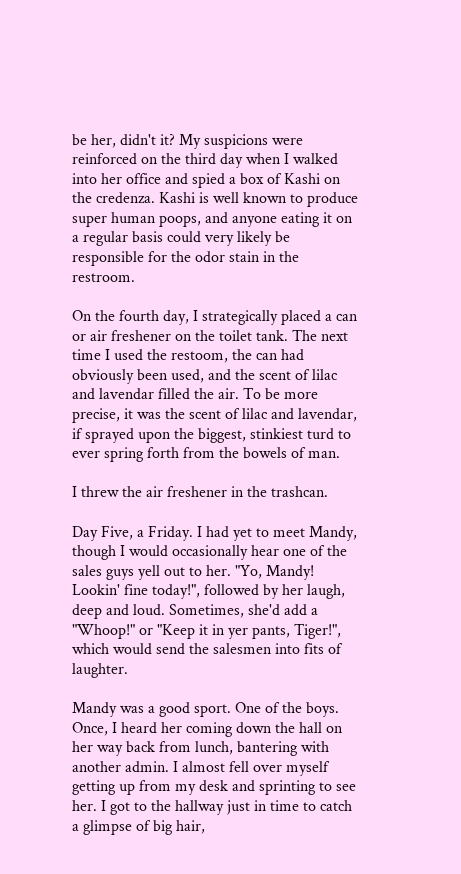be her, didn't it? My suspicions were reinforced on the third day when I walked into her office and spied a box of Kashi on the credenza. Kashi is well known to produce super human poops, and anyone eating it on a regular basis could very likely be responsible for the odor stain in the restroom.

On the fourth day, I strategically placed a can or air freshener on the toilet tank. The next time I used the restoom, the can had obviously been used, and the scent of lilac and lavendar filled the air. To be more precise, it was the scent of lilac and lavendar, if sprayed upon the biggest, stinkiest turd to ever spring forth from the bowels of man.

I threw the air freshener in the trashcan.

Day Five, a Friday. I had yet to meet Mandy, though I would occasionally hear one of the sales guys yell out to her. "Yo, Mandy! Lookin' fine today!", followed by her laugh, deep and loud. Sometimes, she'd add a "Whoop!" or "Keep it in yer pants, Tiger!", which would send the salesmen into fits of laughter.

Mandy was a good sport. One of the boys. Once, I heard her coming down the hall on her way back from lunch, bantering with another admin. I almost fell over myself getting up from my desk and sprinting to see her. I got to the hallway just in time to catch a glimpse of big hair,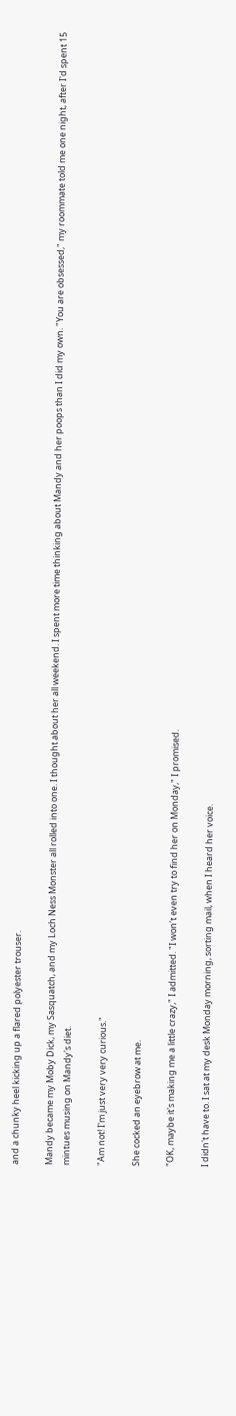and a chunky heel kicking up a flared polyester trouser.

Mandy became my Moby Dick, my Sasquatch, and my Loch Ness Monster all rolled into one. I thought about her all weekend. I spent more time thinking about Mandy and her poops than I did my own. "You are obsessed," my roommate told me one night, after I'd spent 15 mintues musing on Mandy's diet.

"Am not! I'm just very very curious."

She cocked an eyebrow at me.

"OK, maybe it's making me a little crazy," I admitted. "I won't even try to find her on Monday," I promised.

I didn't have to. I sat at my desk Monday morning, sorting mail, when I heard her voice.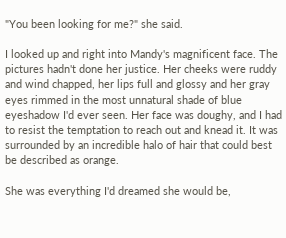"You been looking for me?" she said.

I looked up and right into Mandy's magnificent face. The pictures hadn't done her justice. Her cheeks were ruddy and wind chapped, her lips full and glossy and her gray eyes rimmed in the most unnatural shade of blue eyeshadow I'd ever seen. Her face was doughy, and I had to resist the temptation to reach out and knead it. It was surrounded by an incredible halo of hair that could best be described as orange.

She was everything I'd dreamed she would be,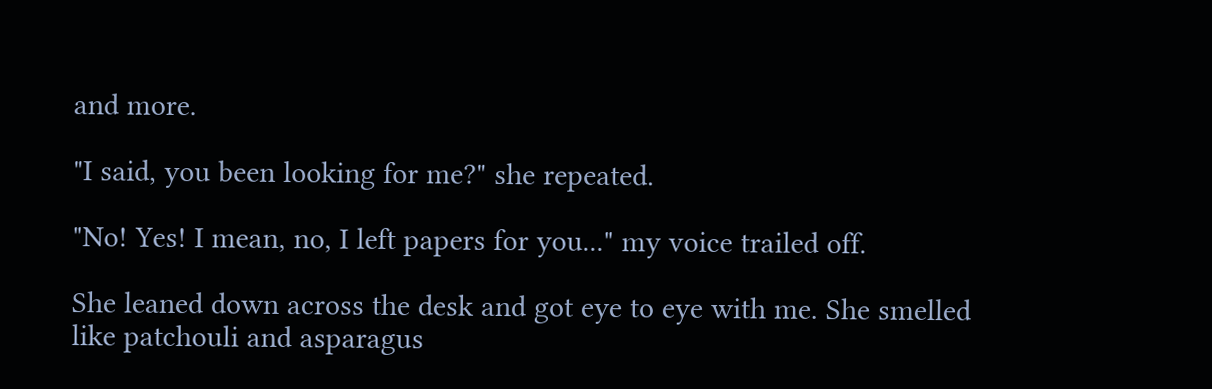and more.

"I said, you been looking for me?" she repeated.

"No! Yes! I mean, no, I left papers for you..." my voice trailed off.

She leaned down across the desk and got eye to eye with me. She smelled like patchouli and asparagus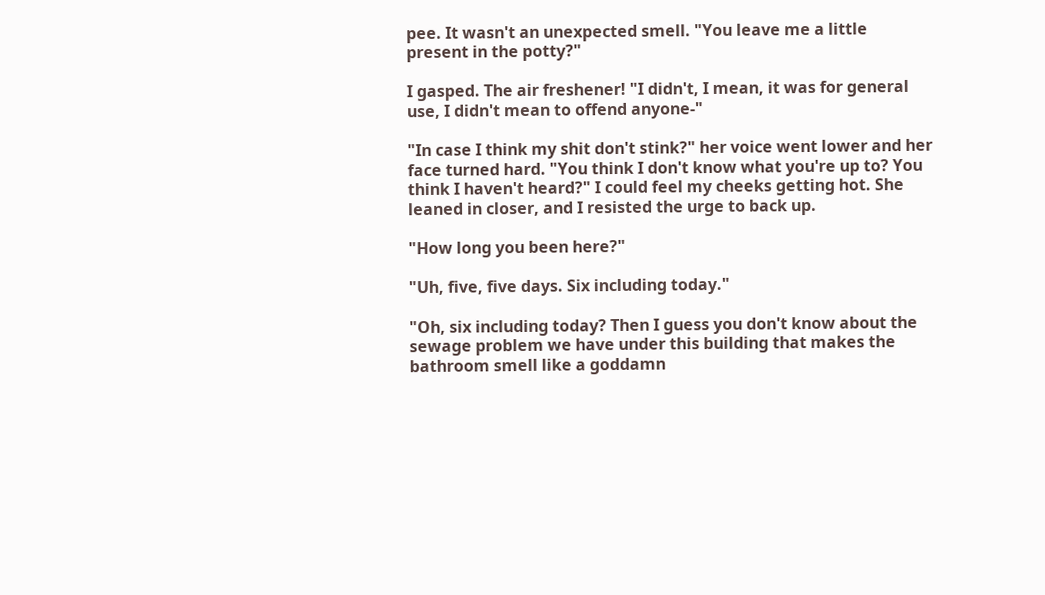pee. It wasn't an unexpected smell. "You leave me a little present in the potty?"

I gasped. The air freshener! "I didn't, I mean, it was for general use, I didn't mean to offend anyone-"

"In case I think my shit don't stink?" her voice went lower and her face turned hard. "You think I don't know what you're up to? You think I haven't heard?" I could feel my cheeks getting hot. She leaned in closer, and I resisted the urge to back up.

"How long you been here?"

"Uh, five, five days. Six including today."

"Oh, six including today? Then I guess you don't know about the sewage problem we have under this building that makes the bathroom smell like a goddamn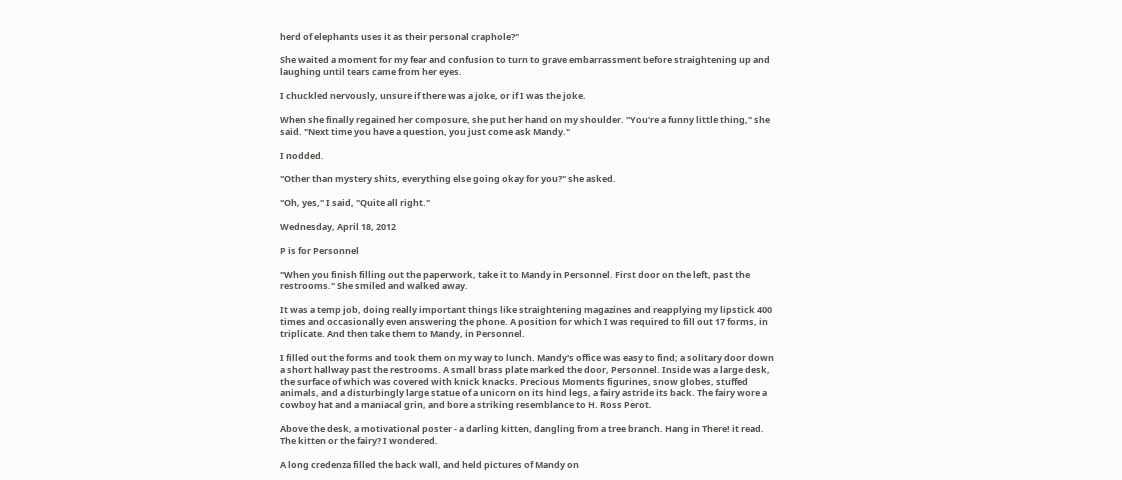herd of elephants uses it as their personal craphole?"

She waited a moment for my fear and confusion to turn to grave embarrassment before straightening up and laughing until tears came from her eyes.

I chuckled nervously, unsure if there was a joke, or if I was the joke.

When she finally regained her composure, she put her hand on my shoulder. "You're a funny little thing," she said. "Next time you have a question, you just come ask Mandy."

I nodded.

"Other than mystery shits, everything else going okay for you?" she asked.

"Oh, yes," I said, "Quite all right."

Wednesday, April 18, 2012

P is for Personnel

"When you finish filling out the paperwork, take it to Mandy in Personnel. First door on the left, past the restrooms." She smiled and walked away.

It was a temp job, doing really important things like straightening magazines and reapplying my lipstick 400 times and occasionally even answering the phone. A position for which I was required to fill out 17 forms, in triplicate. And then take them to Mandy, in Personnel.

I filled out the forms and took them on my way to lunch. Mandy's office was easy to find; a solitary door down a short hallway past the restrooms. A small brass plate marked the door, Personnel. Inside was a large desk, the surface of which was covered with knick knacks. Precious Moments figurines, snow globes, stuffed animals, and a disturbingly large statue of a unicorn on its hind legs, a fairy astride its back. The fairy wore a cowboy hat and a maniacal grin, and bore a striking resemblance to H. Ross Perot.

Above the desk, a motivational poster - a darling kitten, dangling from a tree branch. Hang in There! it read. The kitten or the fairy? I wondered.

A long credenza filled the back wall, and held pictures of Mandy on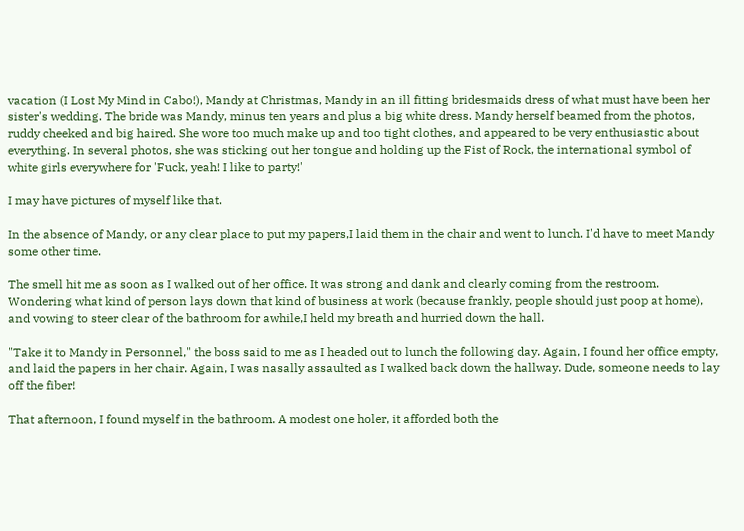vacation (I Lost My Mind in Cabo!), Mandy at Christmas, Mandy in an ill fitting bridesmaids dress of what must have been her sister's wedding. The bride was Mandy, minus ten years and plus a big white dress. Mandy herself beamed from the photos, ruddy cheeked and big haired. She wore too much make up and too tight clothes, and appeared to be very enthusiastic about everything. In several photos, she was sticking out her tongue and holding up the Fist of Rock, the international symbol of white girls everywhere for 'Fuck, yeah! I like to party!'

I may have pictures of myself like that.

In the absence of Mandy, or any clear place to put my papers,I laid them in the chair and went to lunch. I'd have to meet Mandy some other time.

The smell hit me as soon as I walked out of her office. It was strong and dank and clearly coming from the restroom. Wondering what kind of person lays down that kind of business at work (because frankly, people should just poop at home), and vowing to steer clear of the bathroom for awhile,I held my breath and hurried down the hall.

"Take it to Mandy in Personnel," the boss said to me as I headed out to lunch the following day. Again, I found her office empty, and laid the papers in her chair. Again, I was nasally assaulted as I walked back down the hallway. Dude, someone needs to lay off the fiber!

That afternoon, I found myself in the bathroom. A modest one holer, it afforded both the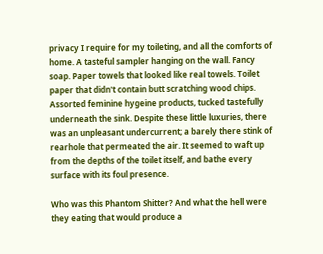privacy I require for my toileting, and all the comforts of home. A tasteful sampler hanging on the wall. Fancy soap. Paper towels that looked like real towels. Toilet paper that didn't contain butt scratching wood chips. Assorted feminine hygeine products, tucked tastefully underneath the sink. Despite these little luxuries, there was an unpleasant undercurrent; a barely there stink of rearhole that permeated the air. It seemed to waft up from the depths of the toilet itself, and bathe every surface with its foul presence.

Who was this Phantom Shitter? And what the hell were they eating that would produce a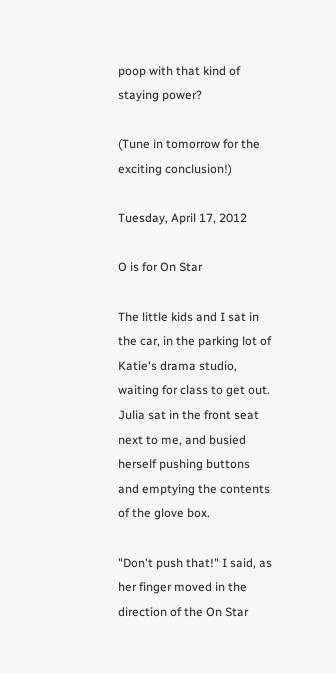poop with that kind of staying power?

(Tune in tomorrow for the exciting conclusion!)

Tuesday, April 17, 2012

O is for On Star

The little kids and I sat in the car, in the parking lot of Katie's drama studio, waiting for class to get out. Julia sat in the front seat next to me, and busied herself pushing buttons and emptying the contents of the glove box.

"Don't push that!" I said, as her finger moved in the direction of the On Star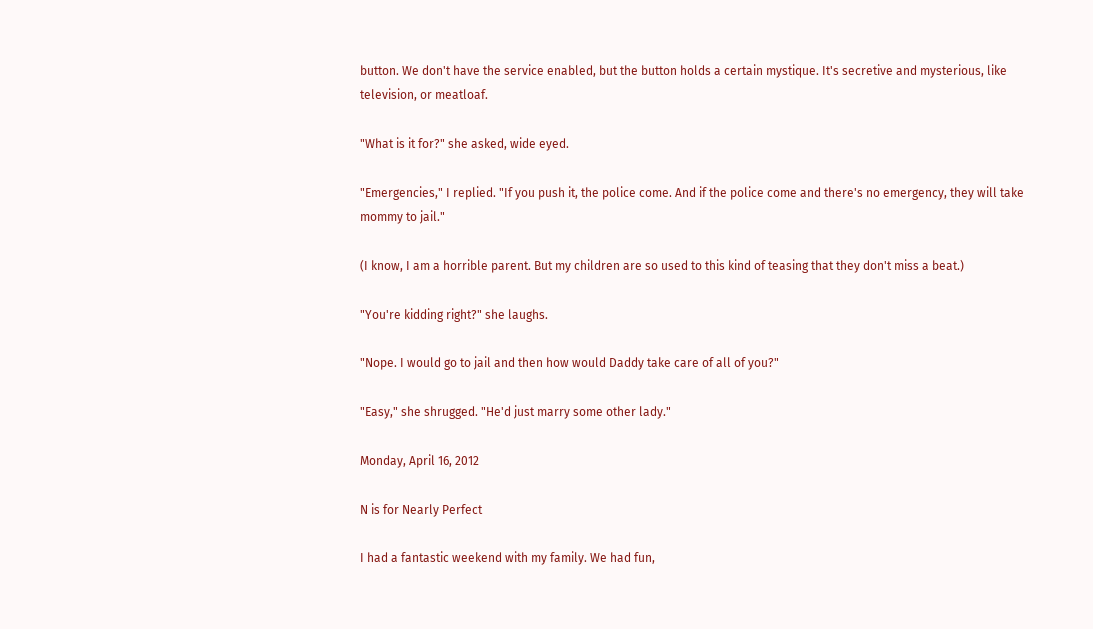button. We don't have the service enabled, but the button holds a certain mystique. It's secretive and mysterious, like television, or meatloaf.

"What is it for?" she asked, wide eyed.

"Emergencies," I replied. "If you push it, the police come. And if the police come and there's no emergency, they will take mommy to jail."

(I know, I am a horrible parent. But my children are so used to this kind of teasing that they don't miss a beat.)

"You're kidding right?" she laughs.

"Nope. I would go to jail and then how would Daddy take care of all of you?"

"Easy," she shrugged. "He'd just marry some other lady."

Monday, April 16, 2012

N is for Nearly Perfect

I had a fantastic weekend with my family. We had fun,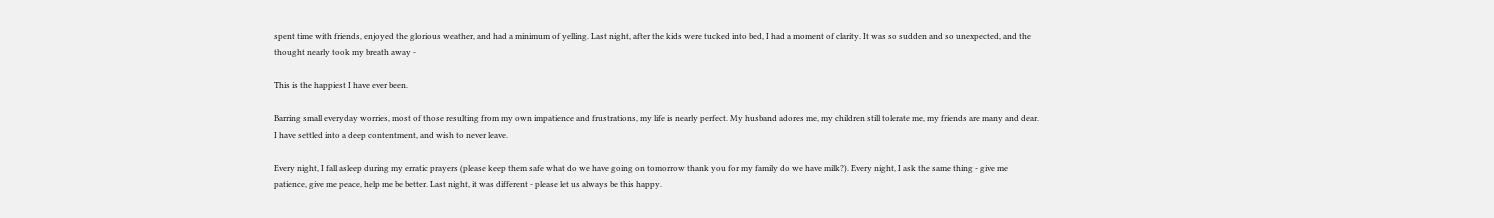spent time with friends, enjoyed the glorious weather, and had a minimum of yelling. Last night, after the kids were tucked into bed, I had a moment of clarity. It was so sudden and so unexpected, and the thought nearly took my breath away -

This is the happiest I have ever been.

Barring small everyday worries, most of those resulting from my own impatience and frustrations, my life is nearly perfect. My husband adores me, my children still tolerate me, my friends are many and dear. I have settled into a deep contentment, and wish to never leave.

Every night, I fall asleep during my erratic prayers (please keep them safe what do we have going on tomorrow thank you for my family do we have milk?). Every night, I ask the same thing - give me patience, give me peace, help me be better. Last night, it was different - please let us always be this happy.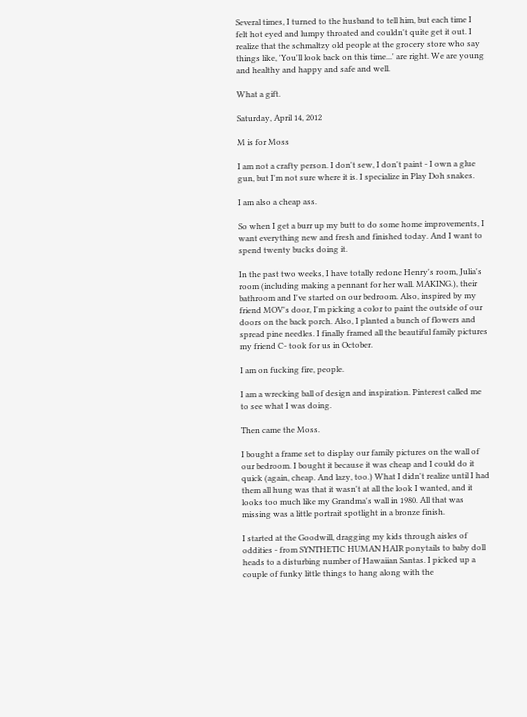Several times, I turned to the husband to tell him, but each time I felt hot eyed and lumpy throated and couldn't quite get it out. I realize that the schmaltzy old people at the grocery store who say things like, 'You'll look back on this time...' are right. We are young and healthy and happy and safe and well.

What a gift.

Saturday, April 14, 2012

M is for Moss

I am not a crafty person. I don't sew, I don't paint - I own a glue gun, but I'm not sure where it is. I specialize in Play Doh snakes.

I am also a cheap ass.

So when I get a burr up my butt to do some home improvements, I want everything new and fresh and finished today. And I want to spend twenty bucks doing it.

In the past two weeks, I have totally redone Henry's room, Julia's room (including making a pennant for her wall. MAKING.), their bathroom and I've started on our bedroom. Also, inspired by my friend MOV's door, I'm picking a color to paint the outside of our doors on the back porch. Also, I planted a bunch of flowers and spread pine needles. I finally framed all the beautiful family pictures my friend C- took for us in October.

I am on fucking fire, people.

I am a wrecking ball of design and inspiration. Pinterest called me to see what I was doing.

Then came the Moss.

I bought a frame set to display our family pictures on the wall of our bedroom. I bought it because it was cheap and I could do it quick (again, cheap. And lazy, too.) What I didn't realize until I had them all hung was that it wasn't at all the look I wanted, and it looks too much like my Grandma's wall in 1980. All that was missing was a little portrait spotlight in a bronze finish.

I started at the Goodwill, dragging my kids through aisles of oddities - from SYNTHETIC HUMAN HAIR ponytails to baby doll heads to a disturbing number of Hawaiian Santas. I picked up a couple of funky little things to hang along with the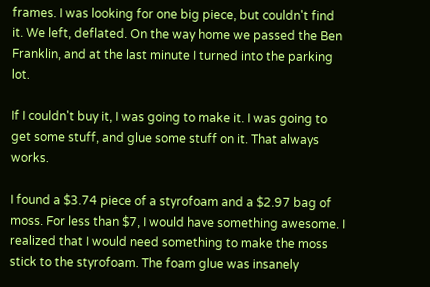frames. I was looking for one big piece, but couldn't find it. We left, deflated. On the way home we passed the Ben Franklin, and at the last minute I turned into the parking lot.

If I couldn't buy it, I was going to make it. I was going to get some stuff, and glue some stuff on it. That always works.

I found a $3.74 piece of a styrofoam and a $2.97 bag of moss. For less than $7, I would have something awesome. I realized that I would need something to make the moss stick to the styrofoam. The foam glue was insanely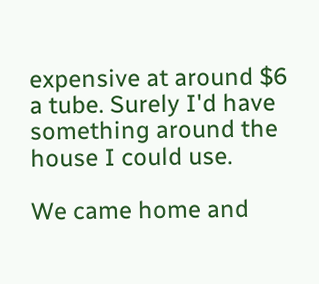expensive at around $6 a tube. Surely I'd have something around the house I could use.

We came home and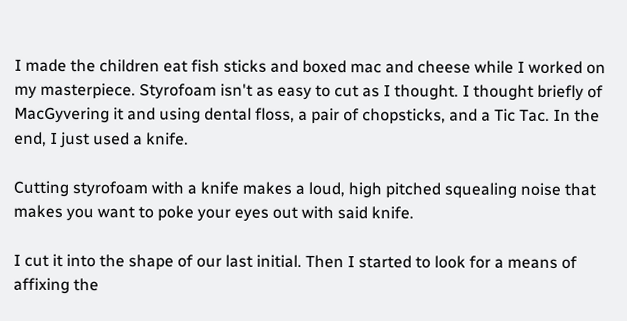I made the children eat fish sticks and boxed mac and cheese while I worked on my masterpiece. Styrofoam isn't as easy to cut as I thought. I thought briefly of MacGyvering it and using dental floss, a pair of chopsticks, and a Tic Tac. In the end, I just used a knife.

Cutting styrofoam with a knife makes a loud, high pitched squealing noise that makes you want to poke your eyes out with said knife.

I cut it into the shape of our last initial. Then I started to look for a means of affixing the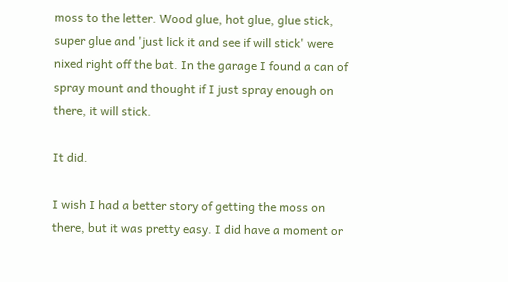moss to the letter. Wood glue, hot glue, glue stick, super glue and 'just lick it and see if will stick' were nixed right off the bat. In the garage I found a can of spray mount and thought if I just spray enough on there, it will stick.

It did.

I wish I had a better story of getting the moss on there, but it was pretty easy. I did have a moment or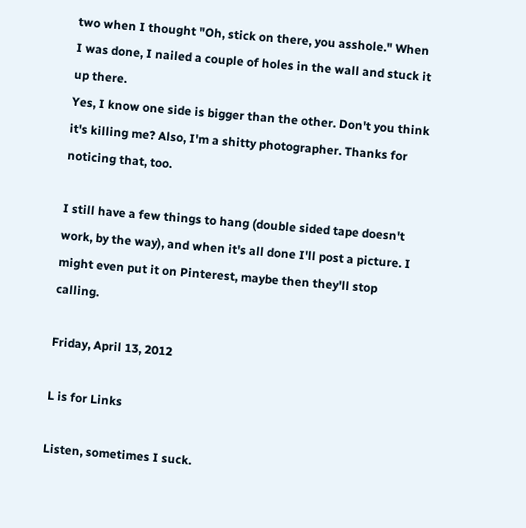two when I thought "Oh, stick on there, you asshole." When I was done, I nailed a couple of holes in the wall and stuck it up there.
Yes, I know one side is bigger than the other. Don't you think it's killing me? Also, I'm a shitty photographer. Thanks for noticing that, too.

I still have a few things to hang (double sided tape doesn't work, by the way), and when it's all done I'll post a picture. I might even put it on Pinterest, maybe then they'll stop calling.

Friday, April 13, 2012

L is for Links

Listen, sometimes I suck.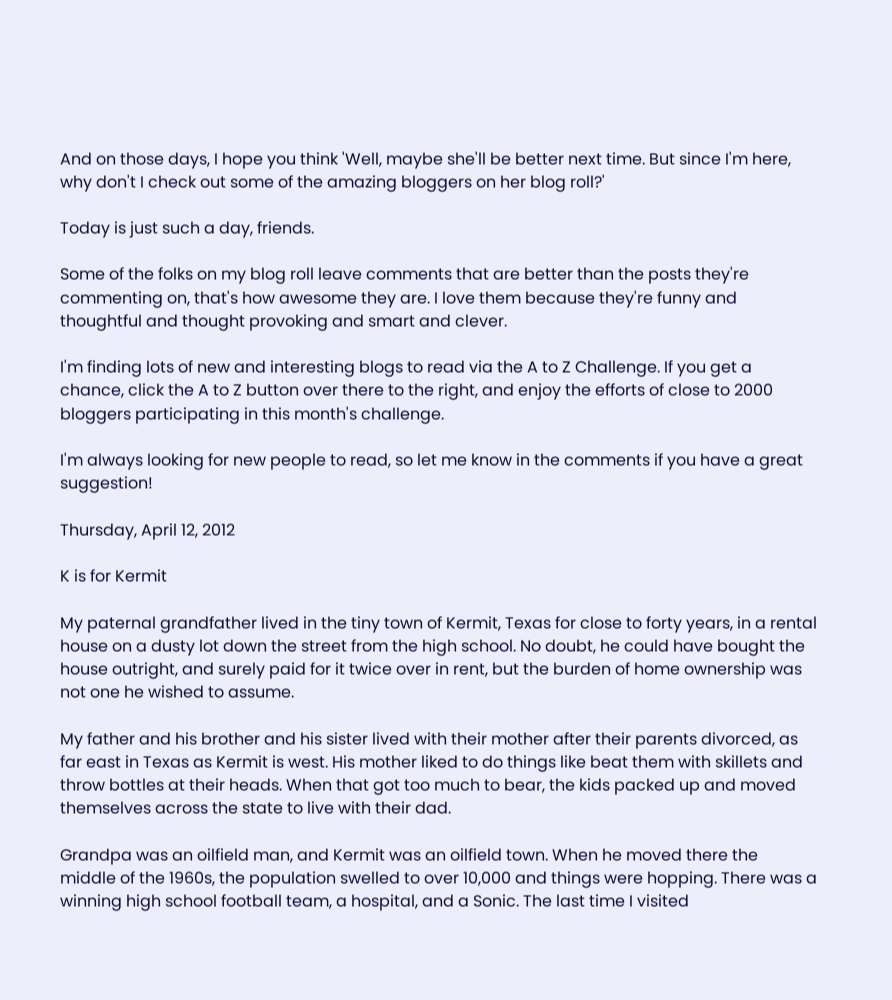And on those days, I hope you think 'Well, maybe she'll be better next time. But since I'm here, why don't I check out some of the amazing bloggers on her blog roll?'

Today is just such a day, friends.

Some of the folks on my blog roll leave comments that are better than the posts they're commenting on, that's how awesome they are. I love them because they're funny and thoughtful and thought provoking and smart and clever.

I'm finding lots of new and interesting blogs to read via the A to Z Challenge. If you get a chance, click the A to Z button over there to the right, and enjoy the efforts of close to 2000 bloggers participating in this month's challenge.

I'm always looking for new people to read, so let me know in the comments if you have a great suggestion!

Thursday, April 12, 2012

K is for Kermit

My paternal grandfather lived in the tiny town of Kermit, Texas for close to forty years, in a rental house on a dusty lot down the street from the high school. No doubt, he could have bought the house outright, and surely paid for it twice over in rent, but the burden of home ownership was not one he wished to assume.

My father and his brother and his sister lived with their mother after their parents divorced, as far east in Texas as Kermit is west. His mother liked to do things like beat them with skillets and throw bottles at their heads. When that got too much to bear, the kids packed up and moved themselves across the state to live with their dad.

Grandpa was an oilfield man, and Kermit was an oilfield town. When he moved there the middle of the 1960s, the population swelled to over 10,000 and things were hopping. There was a winning high school football team, a hospital, and a Sonic. The last time I visited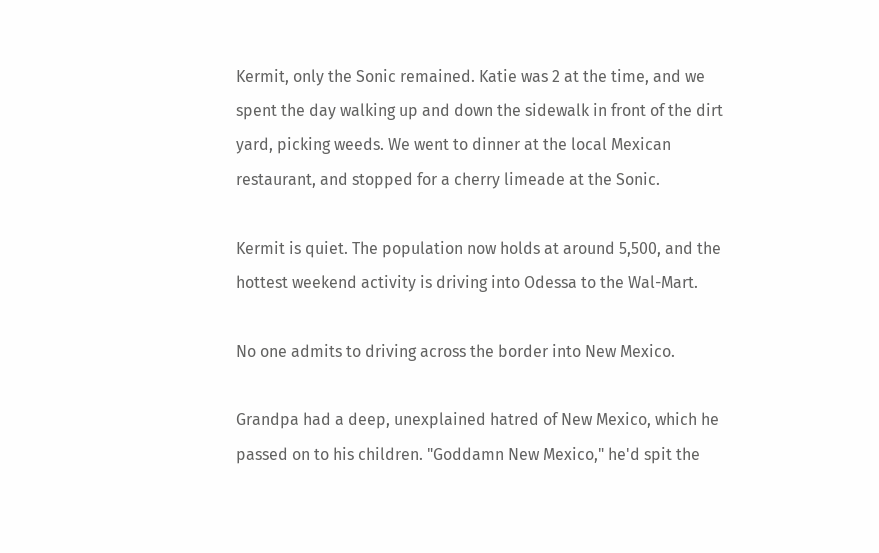Kermit, only the Sonic remained. Katie was 2 at the time, and we spent the day walking up and down the sidewalk in front of the dirt yard, picking weeds. We went to dinner at the local Mexican restaurant, and stopped for a cherry limeade at the Sonic.

Kermit is quiet. The population now holds at around 5,500, and the hottest weekend activity is driving into Odessa to the Wal-Mart.

No one admits to driving across the border into New Mexico.

Grandpa had a deep, unexplained hatred of New Mexico, which he passed on to his children. "Goddamn New Mexico," he'd spit the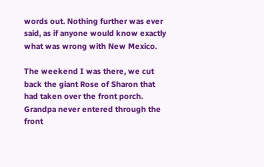words out. Nothing further was ever said, as if anyone would know exactly what was wrong with New Mexico.

The weekend I was there, we cut back the giant Rose of Sharon that had taken over the front porch. Grandpa never entered through the front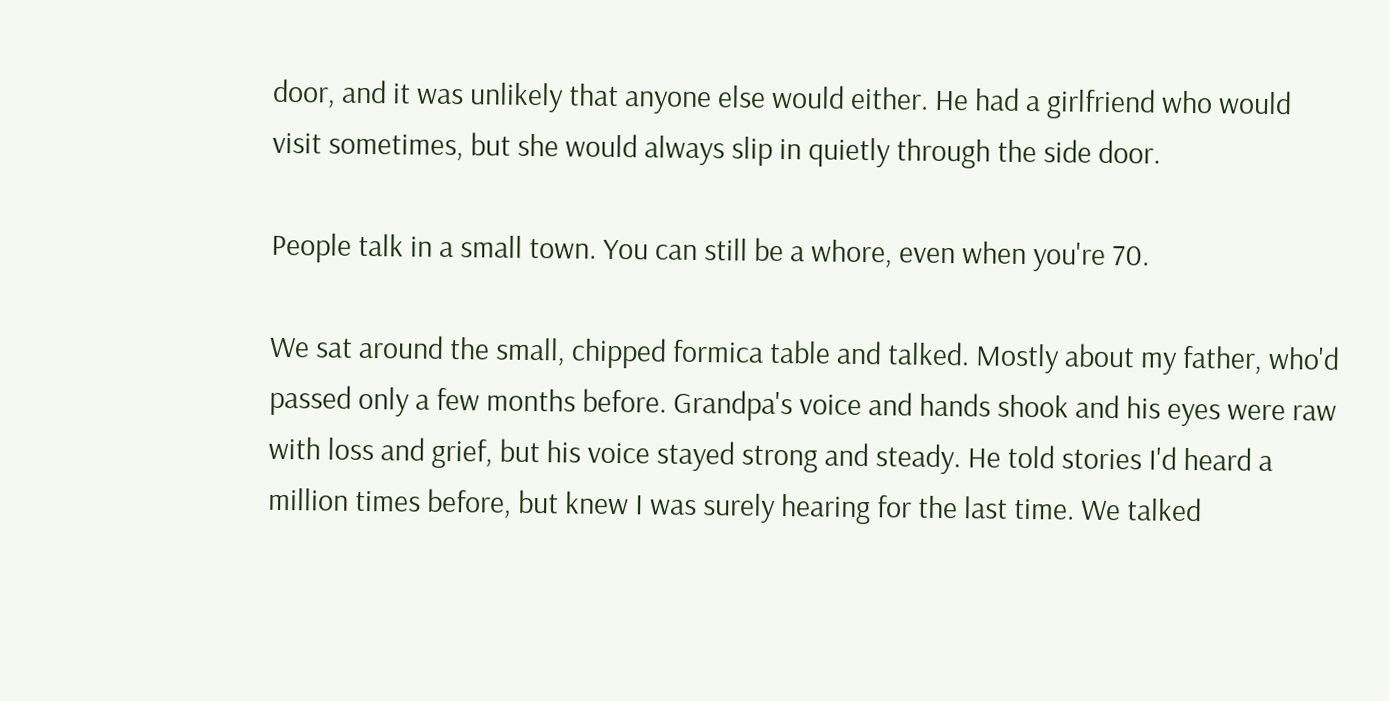door, and it was unlikely that anyone else would either. He had a girlfriend who would visit sometimes, but she would always slip in quietly through the side door.

People talk in a small town. You can still be a whore, even when you're 70.

We sat around the small, chipped formica table and talked. Mostly about my father, who'd passed only a few months before. Grandpa's voice and hands shook and his eyes were raw with loss and grief, but his voice stayed strong and steady. He told stories I'd heard a million times before, but knew I was surely hearing for the last time. We talked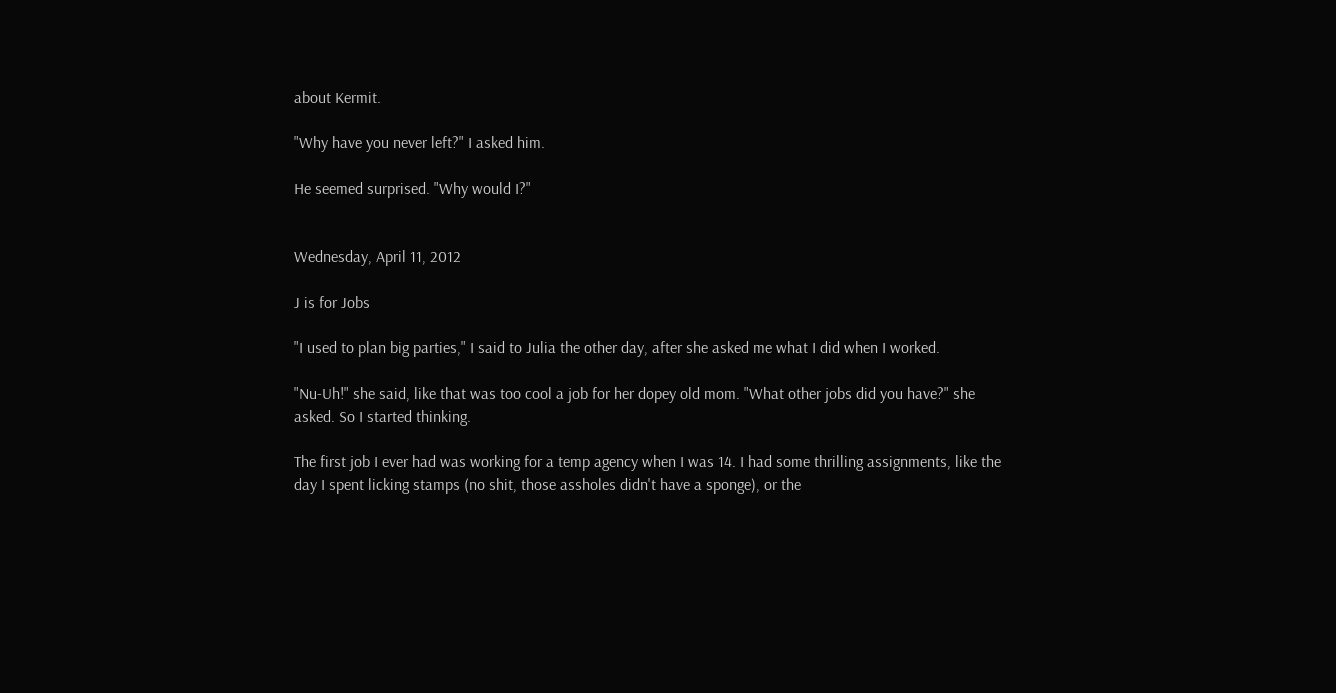about Kermit.

"Why have you never left?" I asked him.

He seemed surprised. "Why would I?"


Wednesday, April 11, 2012

J is for Jobs

"I used to plan big parties," I said to Julia the other day, after she asked me what I did when I worked.

"Nu-Uh!" she said, like that was too cool a job for her dopey old mom. "What other jobs did you have?" she asked. So I started thinking.

The first job I ever had was working for a temp agency when I was 14. I had some thrilling assignments, like the day I spent licking stamps (no shit, those assholes didn't have a sponge), or the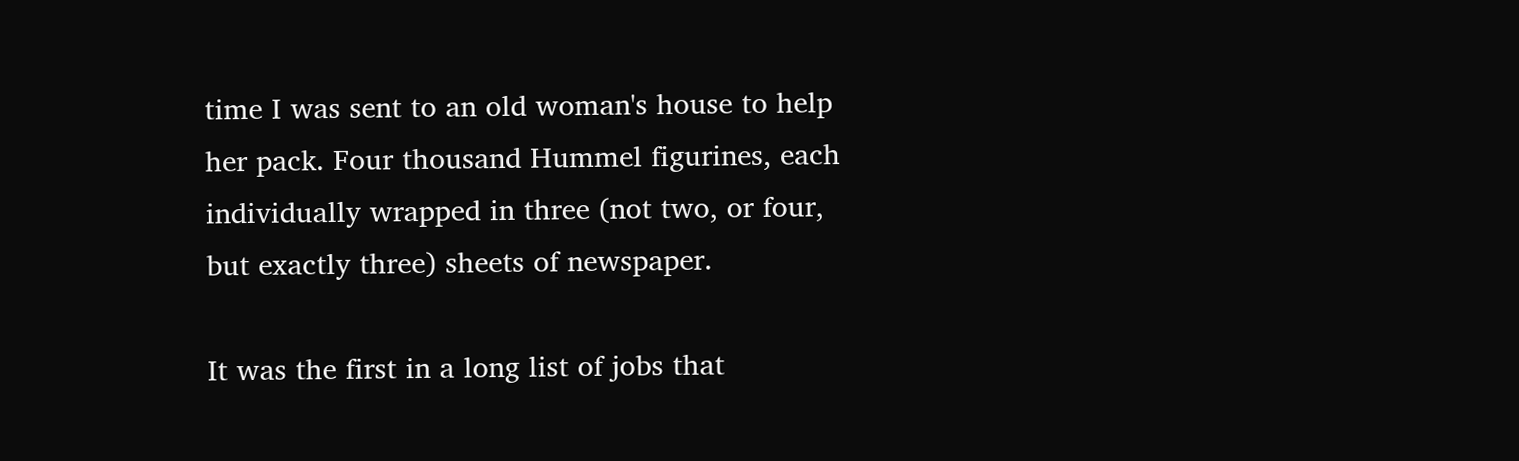time I was sent to an old woman's house to help her pack. Four thousand Hummel figurines, each individually wrapped in three (not two, or four, but exactly three) sheets of newspaper.

It was the first in a long list of jobs that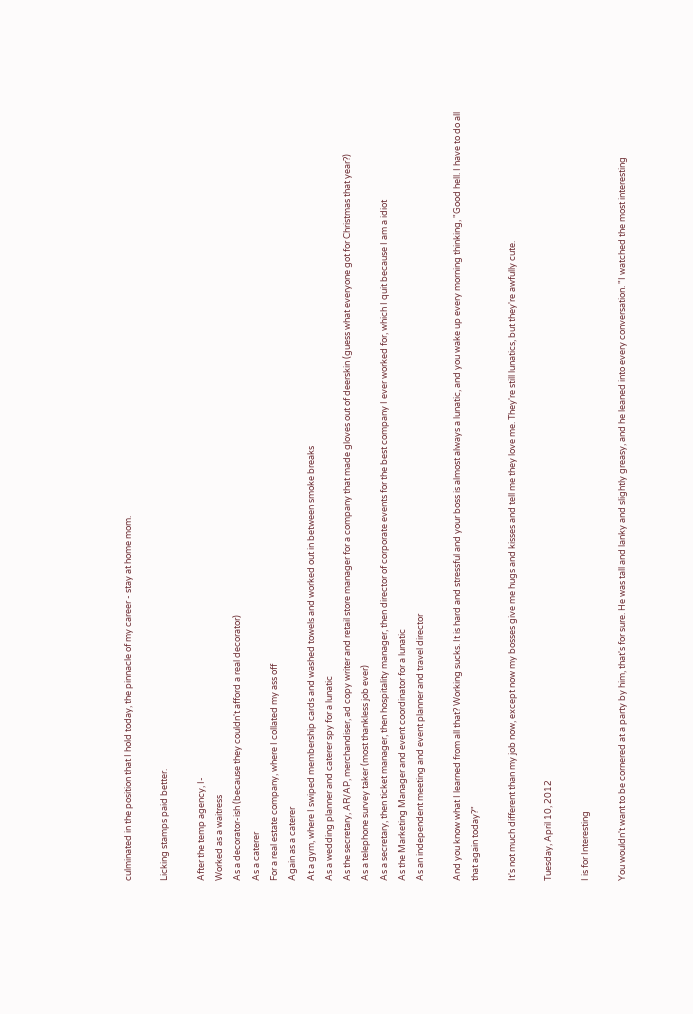culminated in the position that I hold today, the pinnacle of my career - stay at home mom.

Licking stamps paid better.

After the temp agency, I-
Worked as a waitress
As a decorator-ish (because they couldn't afford a real decorator)
As a caterer
For a real estate company, where I collated my ass off
Again as a caterer
At a gym, where I swiped membership cards and washed towels and worked out in between smoke breaks
As a wedding planner and caterer spy for a lunatic
As the secretary, AR/AP, merchandiser, ad copy writer and retail store manager for a company that made gloves out of deerskin (guess what everyone got for Christmas that year?)
As a telephone survey taker (most thankless job ever)
As a secretary, then ticket manager, then hospitality manager, then director of corporate events for the best company I ever worked for, which I quit because I am a idiot
As the Marketing Manager and event coordinator for a lunatic
As an independent meeting and event planner and travel director

And you know what I learned from all that? Working sucks. It is hard and stressful and your boss is almost always a lunatic, and you wake up every morning thinking, "Good hell. I have to do all that again today?"

It's not much different than my job now, except now my bosses give me hugs and kisses and tell me they love me. They're still lunatics, but they're awfully cute.

Tuesday, April 10, 2012

I is for Interesting

You wouldn't want to be cornered at a party by him, that's for sure. He was tall and lanky and slightly greasy, and he leaned into every conversation. "I watched the most interesting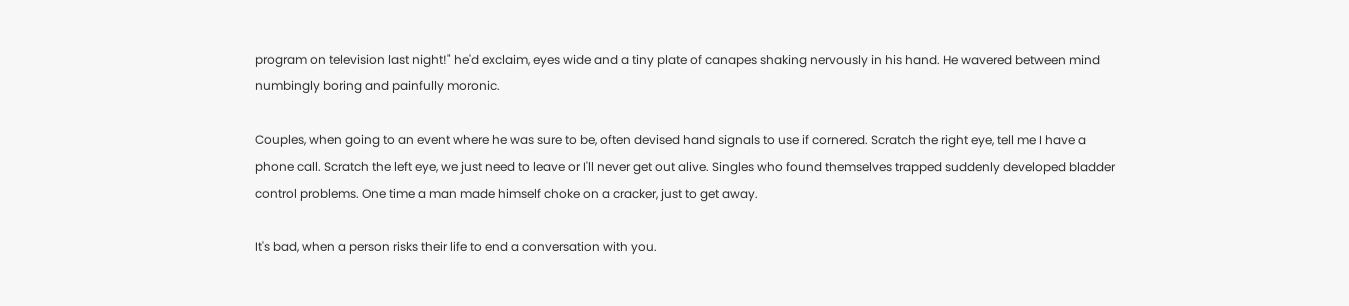program on television last night!" he'd exclaim, eyes wide and a tiny plate of canapes shaking nervously in his hand. He wavered between mind numbingly boring and painfully moronic.

Couples, when going to an event where he was sure to be, often devised hand signals to use if cornered. Scratch the right eye, tell me I have a phone call. Scratch the left eye, we just need to leave or I'll never get out alive. Singles who found themselves trapped suddenly developed bladder control problems. One time a man made himself choke on a cracker, just to get away.

It's bad, when a person risks their life to end a conversation with you.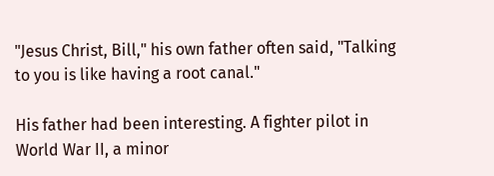"Jesus Christ, Bill," his own father often said, "Talking to you is like having a root canal."

His father had been interesting. A fighter pilot in World War II, a minor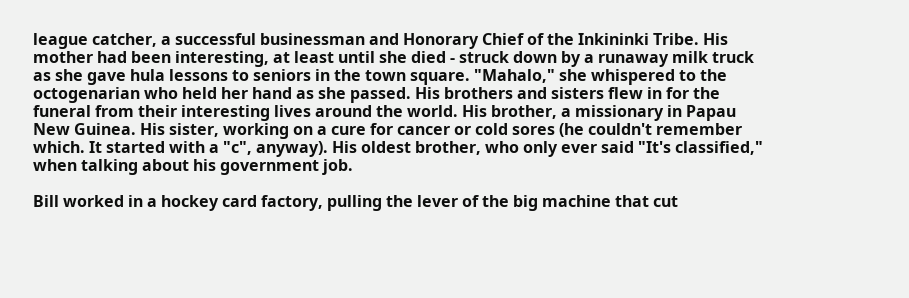league catcher, a successful businessman and Honorary Chief of the Inkininki Tribe. His mother had been interesting, at least until she died - struck down by a runaway milk truck as she gave hula lessons to seniors in the town square. "Mahalo," she whispered to the octogenarian who held her hand as she passed. His brothers and sisters flew in for the funeral from their interesting lives around the world. His brother, a missionary in Papau New Guinea. His sister, working on a cure for cancer or cold sores (he couldn't remember which. It started with a "c", anyway). His oldest brother, who only ever said "It's classified," when talking about his government job.

Bill worked in a hockey card factory, pulling the lever of the big machine that cut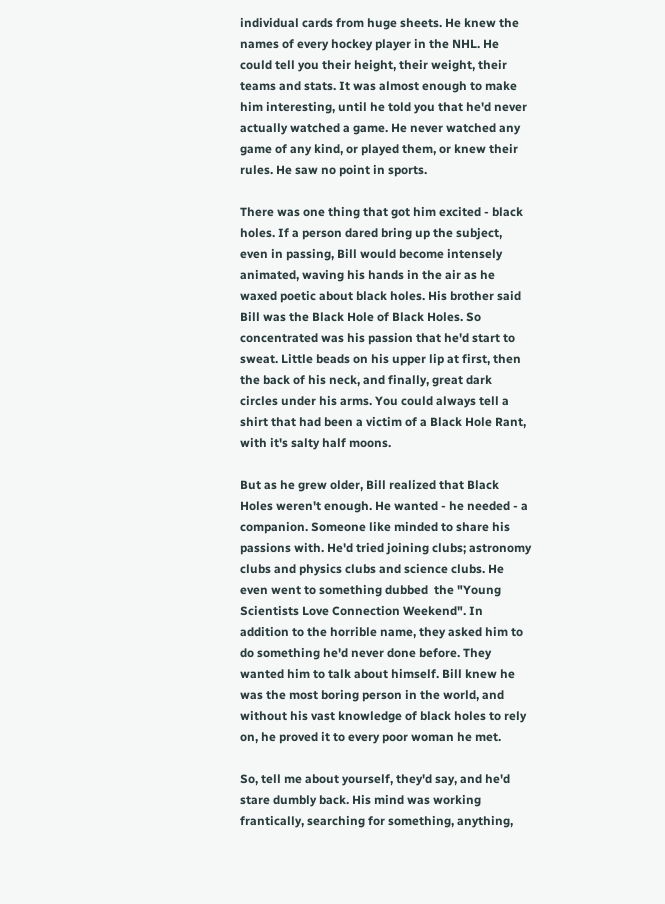individual cards from huge sheets. He knew the names of every hockey player in the NHL. He could tell you their height, their weight, their teams and stats. It was almost enough to make him interesting, until he told you that he'd never actually watched a game. He never watched any game of any kind, or played them, or knew their rules. He saw no point in sports.

There was one thing that got him excited - black holes. If a person dared bring up the subject, even in passing, Bill would become intensely animated, waving his hands in the air as he waxed poetic about black holes. His brother said Bill was the Black Hole of Black Holes. So concentrated was his passion that he'd start to sweat. Little beads on his upper lip at first, then the back of his neck, and finally, great dark circles under his arms. You could always tell a shirt that had been a victim of a Black Hole Rant, with it's salty half moons.

But as he grew older, Bill realized that Black Holes weren't enough. He wanted - he needed - a companion. Someone like minded to share his passions with. He'd tried joining clubs; astronomy clubs and physics clubs and science clubs. He even went to something dubbed  the "Young Scientists Love Connection Weekend". In addition to the horrible name, they asked him to do something he'd never done before. They wanted him to talk about himself. Bill knew he was the most boring person in the world, and without his vast knowledge of black holes to rely on, he proved it to every poor woman he met.

So, tell me about yourself, they'd say, and he'd stare dumbly back. His mind was working frantically, searching for something, anything,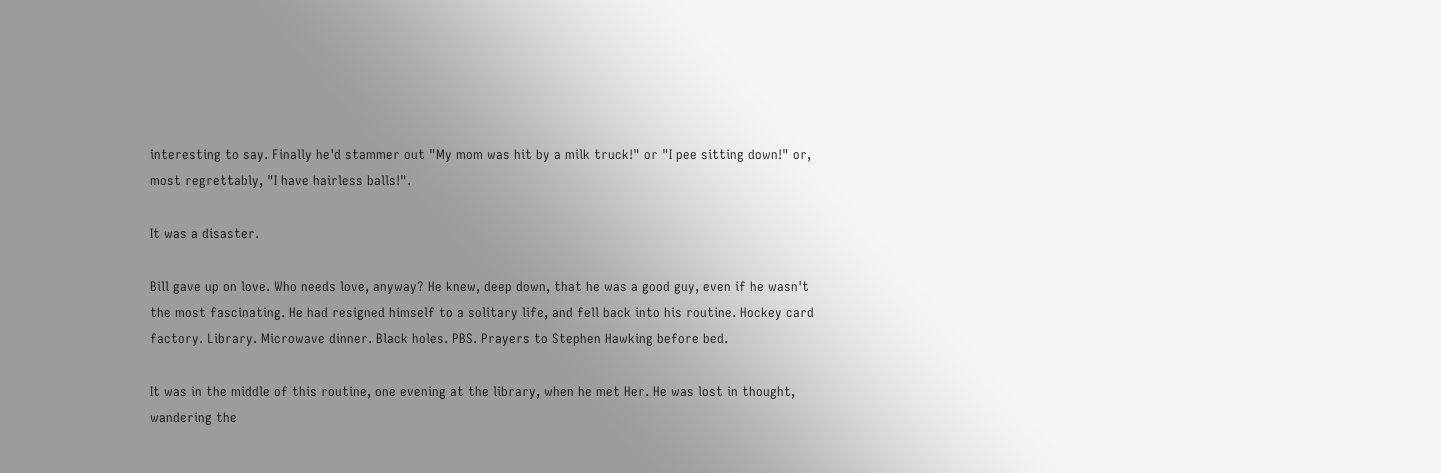interesting to say. Finally he'd stammer out "My mom was hit by a milk truck!" or "I pee sitting down!" or, most regrettably, "I have hairless balls!".

It was a disaster.

Bill gave up on love. Who needs love, anyway? He knew, deep down, that he was a good guy, even if he wasn't the most fascinating. He had resigned himself to a solitary life, and fell back into his routine. Hockey card factory. Library. Microwave dinner. Black holes. PBS. Prayers to Stephen Hawking before bed.

It was in the middle of this routine, one evening at the library, when he met Her. He was lost in thought, wandering the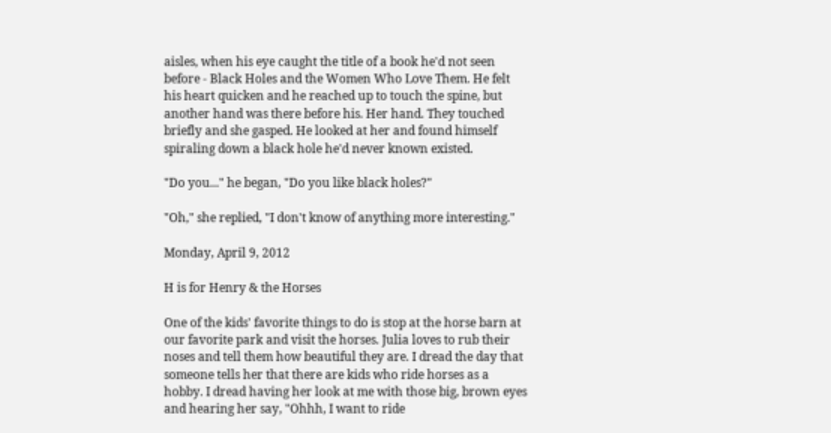aisles, when his eye caught the title of a book he'd not seen before - Black Holes and the Women Who Love Them. He felt his heart quicken and he reached up to touch the spine, but another hand was there before his. Her hand. They touched briefly and she gasped. He looked at her and found himself spiraling down a black hole he'd never known existed.

"Do you..." he began, "Do you like black holes?"

"Oh," she replied, "I don't know of anything more interesting."

Monday, April 9, 2012

H is for Henry & the Horses

One of the kids' favorite things to do is stop at the horse barn at our favorite park and visit the horses. Julia loves to rub their noses and tell them how beautiful they are. I dread the day that someone tells her that there are kids who ride horses as a hobby. I dread having her look at me with those big, brown eyes and hearing her say, "Ohhh, I want to ride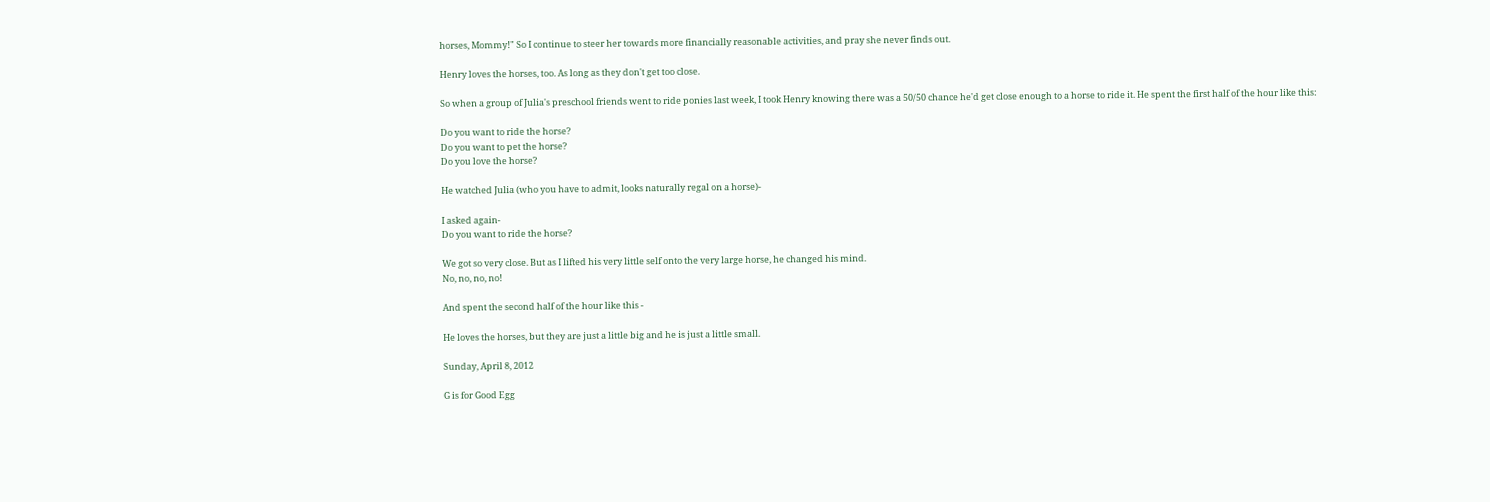horses, Mommy!" So I continue to steer her towards more financially reasonable activities, and pray she never finds out.

Henry loves the horses, too. As long as they don't get too close.

So when a group of Julia's preschool friends went to ride ponies last week, I took Henry knowing there was a 50/50 chance he'd get close enough to a horse to ride it. He spent the first half of the hour like this:

Do you want to ride the horse?
Do you want to pet the horse?
Do you love the horse?

He watched Julia (who you have to admit, looks naturally regal on a horse)-

I asked again-
Do you want to ride the horse?

We got so very close. But as I lifted his very little self onto the very large horse, he changed his mind.
No, no, no, no!

And spent the second half of the hour like this -

He loves the horses, but they are just a little big and he is just a little small.

Sunday, April 8, 2012

G is for Good Egg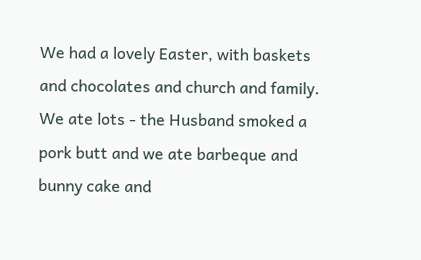We had a lovely Easter, with baskets and chocolates and church and family. We ate lots - the Husband smoked a pork butt and we ate barbeque and bunny cake and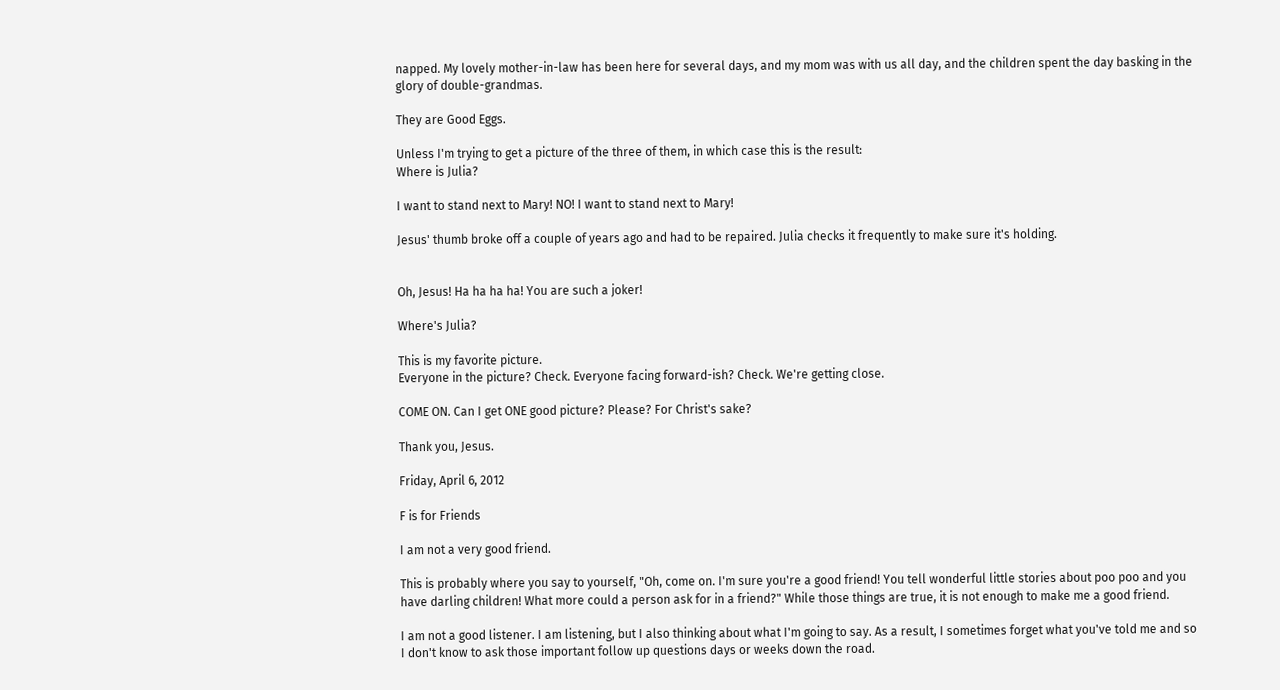napped. My lovely mother-in-law has been here for several days, and my mom was with us all day, and the children spent the day basking in the glory of double-grandmas.

They are Good Eggs.

Unless I'm trying to get a picture of the three of them, in which case this is the result:
Where is Julia?

I want to stand next to Mary! NO! I want to stand next to Mary!

Jesus' thumb broke off a couple of years ago and had to be repaired. Julia checks it frequently to make sure it's holding.


Oh, Jesus! Ha ha ha ha! You are such a joker!

Where's Julia?

This is my favorite picture.
Everyone in the picture? Check. Everyone facing forward-ish? Check. We're getting close.

COME ON. Can I get ONE good picture? Please? For Christ's sake?

Thank you, Jesus.

Friday, April 6, 2012

F is for Friends

I am not a very good friend.

This is probably where you say to yourself, "Oh, come on. I'm sure you're a good friend! You tell wonderful little stories about poo poo and you have darling children! What more could a person ask for in a friend?" While those things are true, it is not enough to make me a good friend.

I am not a good listener. I am listening, but I also thinking about what I'm going to say. As a result, I sometimes forget what you've told me and so I don't know to ask those important follow up questions days or weeks down the road.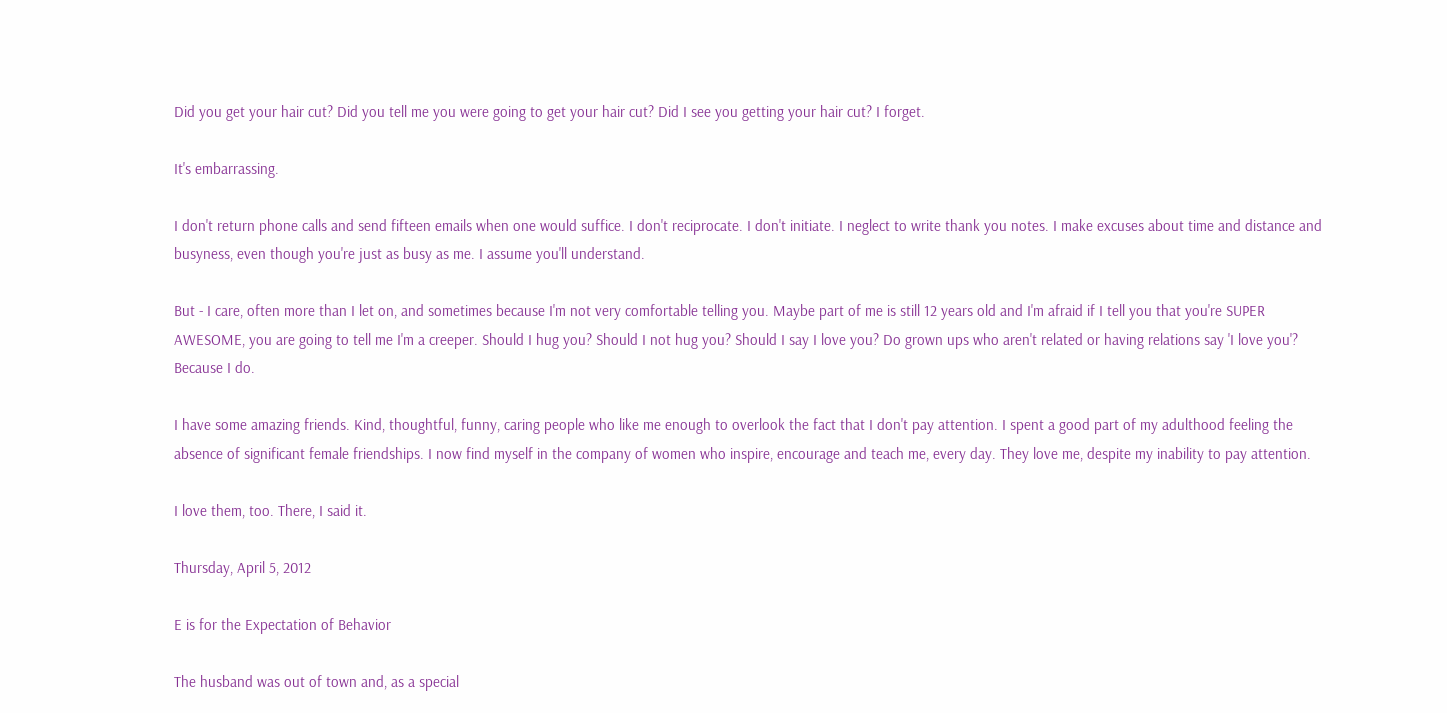Did you get your hair cut? Did you tell me you were going to get your hair cut? Did I see you getting your hair cut? I forget.

It's embarrassing.

I don't return phone calls and send fifteen emails when one would suffice. I don't reciprocate. I don't initiate. I neglect to write thank you notes. I make excuses about time and distance and busyness, even though you're just as busy as me. I assume you'll understand.

But - I care, often more than I let on, and sometimes because I'm not very comfortable telling you. Maybe part of me is still 12 years old and I'm afraid if I tell you that you're SUPER AWESOME, you are going to tell me I'm a creeper. Should I hug you? Should I not hug you? Should I say I love you? Do grown ups who aren't related or having relations say 'I love you'? Because I do.

I have some amazing friends. Kind, thoughtful, funny, caring people who like me enough to overlook the fact that I don't pay attention. I spent a good part of my adulthood feeling the absence of significant female friendships. I now find myself in the company of women who inspire, encourage and teach me, every day. They love me, despite my inability to pay attention.

I love them, too. There, I said it.

Thursday, April 5, 2012

E is for the Expectation of Behavior

The husband was out of town and, as a special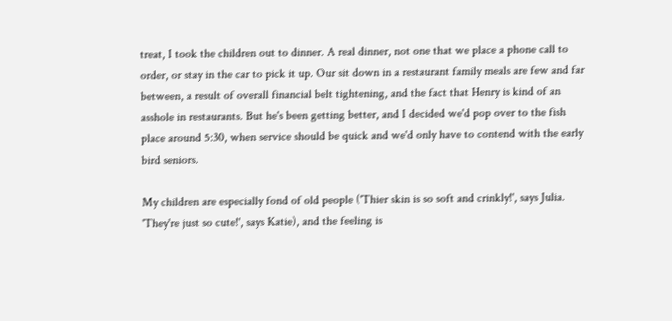treat, I took the children out to dinner. A real dinner, not one that we place a phone call to order, or stay in the car to pick it up. Our sit down in a restaurant family meals are few and far between, a result of overall financial belt tightening, and the fact that Henry is kind of an asshole in restaurants. But he's been getting better, and I decided we'd pop over to the fish place around 5:30, when service should be quick and we'd only have to contend with the early bird seniors.

My children are especially fond of old people ('Thier skin is so soft and crinkly!', says Julia. 'They're just so cute!', says Katie), and the feeling is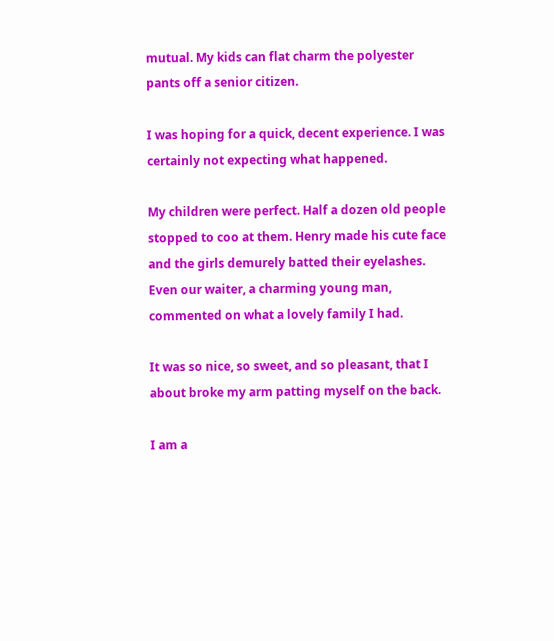mutual. My kids can flat charm the polyester pants off a senior citizen.

I was hoping for a quick, decent experience. I was certainly not expecting what happened.

My children were perfect. Half a dozen old people stopped to coo at them. Henry made his cute face and the girls demurely batted their eyelashes. Even our waiter, a charming young man, commented on what a lovely family I had.

It was so nice, so sweet, and so pleasant, that I about broke my arm patting myself on the back.

I am a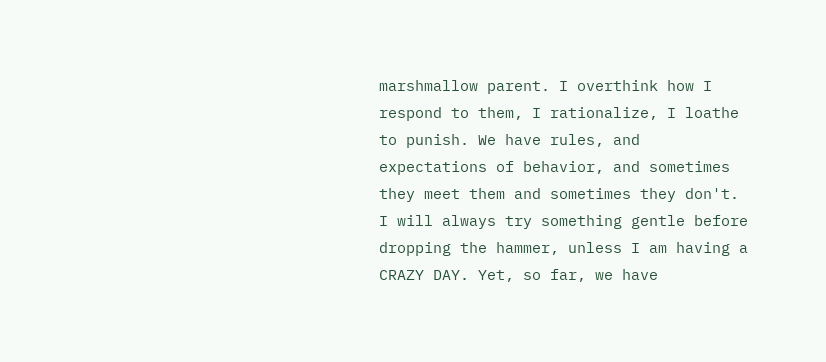marshmallow parent. I overthink how I respond to them, I rationalize, I loathe to punish. We have rules, and expectations of behavior, and sometimes they meet them and sometimes they don't. I will always try something gentle before dropping the hammer, unless I am having a CRAZY DAY. Yet, so far, we have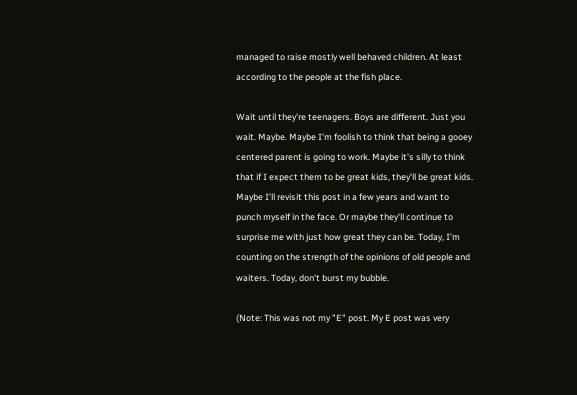managed to raise mostly well behaved children. At least according to the people at the fish place.

Wait until they're teenagers. Boys are different. Just you wait. Maybe. Maybe I'm foolish to think that being a gooey centered parent is going to work. Maybe it's silly to think that if I expect them to be great kids, they'll be great kids. Maybe I'll revisit this post in a few years and want to punch myself in the face. Or maybe they'll continue to surprise me with just how great they can be. Today, I'm counting on the strength of the opinions of old people and waiters. Today, don't burst my bubble.

(Note: This was not my "E" post. My E post was very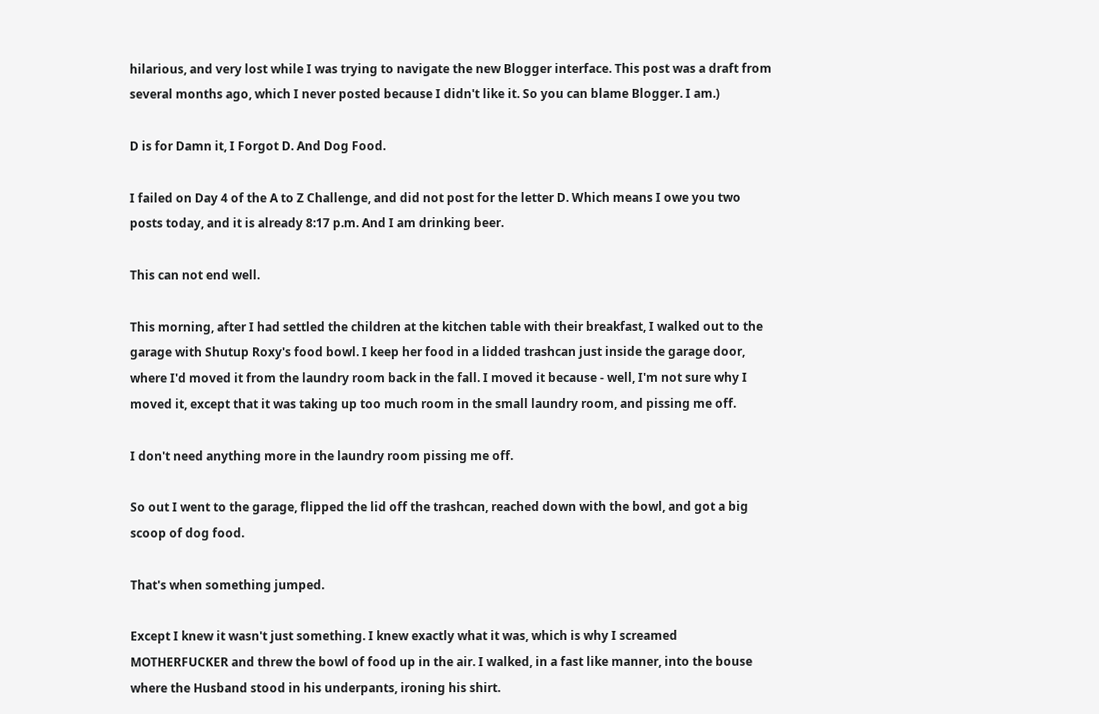hilarious, and very lost while I was trying to navigate the new Blogger interface. This post was a draft from several months ago, which I never posted because I didn't like it. So you can blame Blogger. I am.)

D is for Damn it, I Forgot D. And Dog Food.

I failed on Day 4 of the A to Z Challenge, and did not post for the letter D. Which means I owe you two posts today, and it is already 8:17 p.m. And I am drinking beer.

This can not end well.

This morning, after I had settled the children at the kitchen table with their breakfast, I walked out to the garage with Shutup Roxy's food bowl. I keep her food in a lidded trashcan just inside the garage door, where I'd moved it from the laundry room back in the fall. I moved it because - well, I'm not sure why I moved it, except that it was taking up too much room in the small laundry room, and pissing me off.

I don't need anything more in the laundry room pissing me off.

So out I went to the garage, flipped the lid off the trashcan, reached down with the bowl, and got a big scoop of dog food.

That's when something jumped.

Except I knew it wasn't just something. I knew exactly what it was, which is why I screamed MOTHERFUCKER and threw the bowl of food up in the air. I walked, in a fast like manner, into the bouse where the Husband stood in his underpants, ironing his shirt.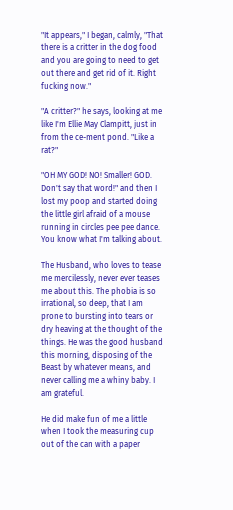"It appears," I began, calmly, "That there is a critter in the dog food and you are going to need to get out there and get rid of it. Right fucking now."

"A critter?" he says, looking at me like I'm Ellie May Clampitt, just in from the ce-ment pond. "Like a rat?"

"OH MY GOD! NO! Smaller! GOD. Don't say that word!" and then I lost my poop and started doing the little girl afraid of a mouse running in circles pee pee dance. You know what I'm talking about.

The Husband, who loves to tease me mercilessly, never ever teases me about this. The phobia is so irrational, so deep, that I am prone to bursting into tears or dry heaving at the thought of the things. He was the good husband this morning, disposing of the Beast by whatever means, and never calling me a whiny baby. I am grateful.

He did make fun of me a little when I took the measuring cup out of the can with a paper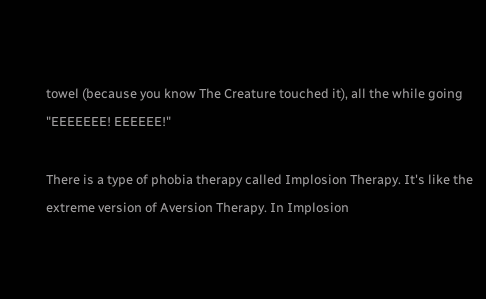towel (because you know The Creature touched it), all the while going "EEEEEEE! EEEEEE!"

There is a type of phobia therapy called Implosion Therapy. It's like the extreme version of Aversion Therapy. In Implosion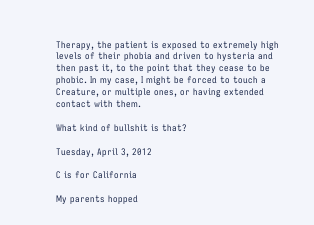Therapy, the patient is exposed to extremely high levels of their phobia and driven to hysteria and then past it, to the point that they cease to be phobic. In my case, I might be forced to touch a Creature, or multiple ones, or having extended contact with them.

What kind of bullshit is that?

Tuesday, April 3, 2012

C is for California

My parents hopped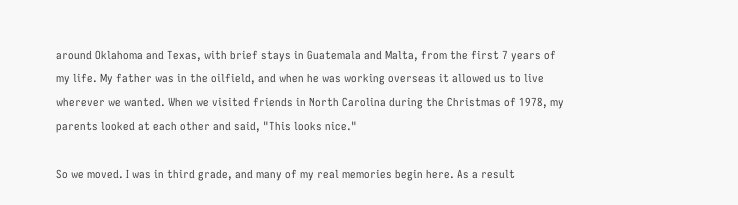around Oklahoma and Texas, with brief stays in Guatemala and Malta, from the first 7 years of my life. My father was in the oilfield, and when he was working overseas it allowed us to live wherever we wanted. When we visited friends in North Carolina during the Christmas of 1978, my parents looked at each other and said, "This looks nice."

So we moved. I was in third grade, and many of my real memories begin here. As a result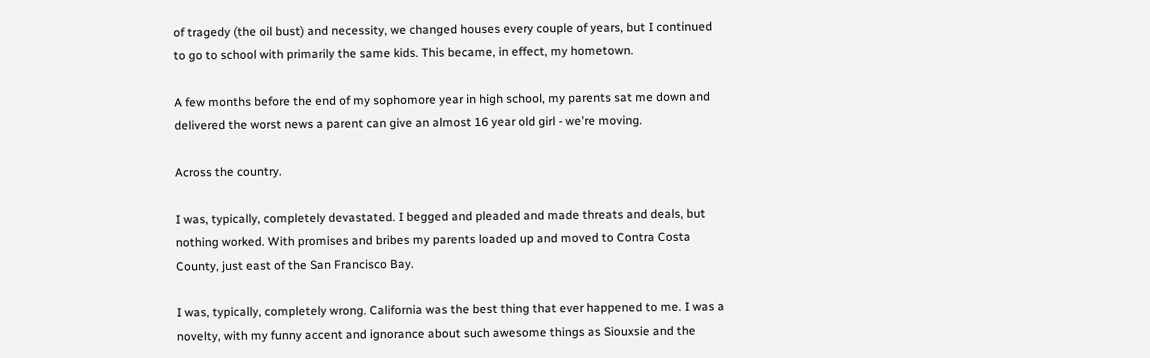of tragedy (the oil bust) and necessity, we changed houses every couple of years, but I continued to go to school with primarily the same kids. This became, in effect, my hometown.

A few months before the end of my sophomore year in high school, my parents sat me down and delivered the worst news a parent can give an almost 16 year old girl - we're moving.

Across the country.

I was, typically, completely devastated. I begged and pleaded and made threats and deals, but nothing worked. With promises and bribes my parents loaded up and moved to Contra Costa County, just east of the San Francisco Bay.

I was, typically, completely wrong. California was the best thing that ever happened to me. I was a novelty, with my funny accent and ignorance about such awesome things as Siouxsie and the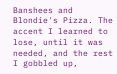Banshees and Blondie's Pizza. The accent I learned to lose, until it was needed, and the rest I gobbled up,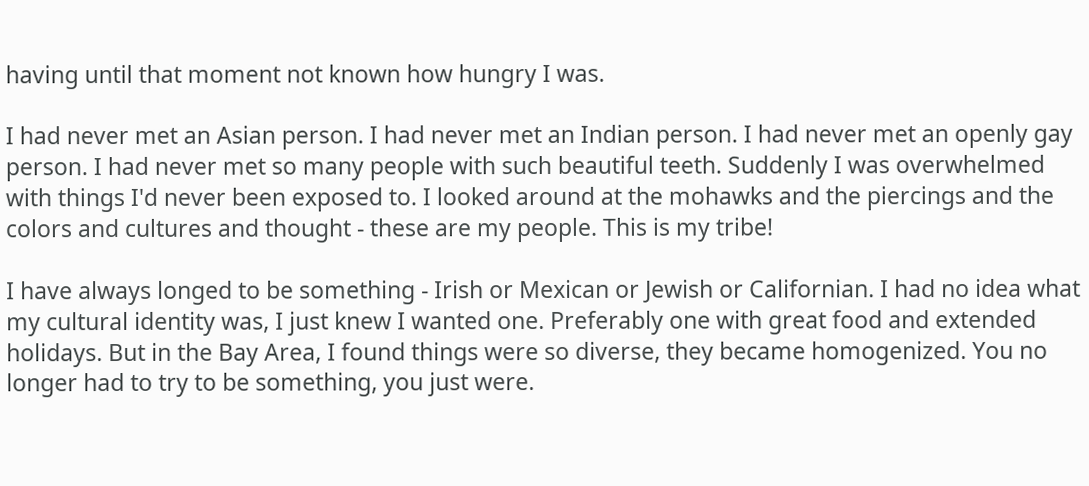having until that moment not known how hungry I was.

I had never met an Asian person. I had never met an Indian person. I had never met an openly gay person. I had never met so many people with such beautiful teeth. Suddenly I was overwhelmed with things I'd never been exposed to. I looked around at the mohawks and the piercings and the colors and cultures and thought - these are my people. This is my tribe!

I have always longed to be something - Irish or Mexican or Jewish or Californian. I had no idea what my cultural identity was, I just knew I wanted one. Preferably one with great food and extended holidays. But in the Bay Area, I found things were so diverse, they became homogenized. You no longer had to try to be something, you just were.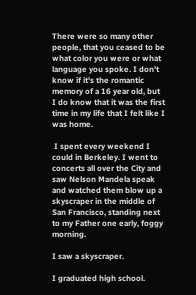There were so many other people, that you ceased to be what color you were or what language you spoke. I don't know if it's the romantic memory of a 16 year old, but I do know that it was the first time in my life that I felt like I was home.

 I spent every weekend I could in Berkeley. I went to concerts all over the City and saw Nelson Mandela speak and watched them blow up a skyscraper in the middle of San Francisco, standing next to my Father one early, foggy morning.

I saw a skyscraper.

I graduated high school.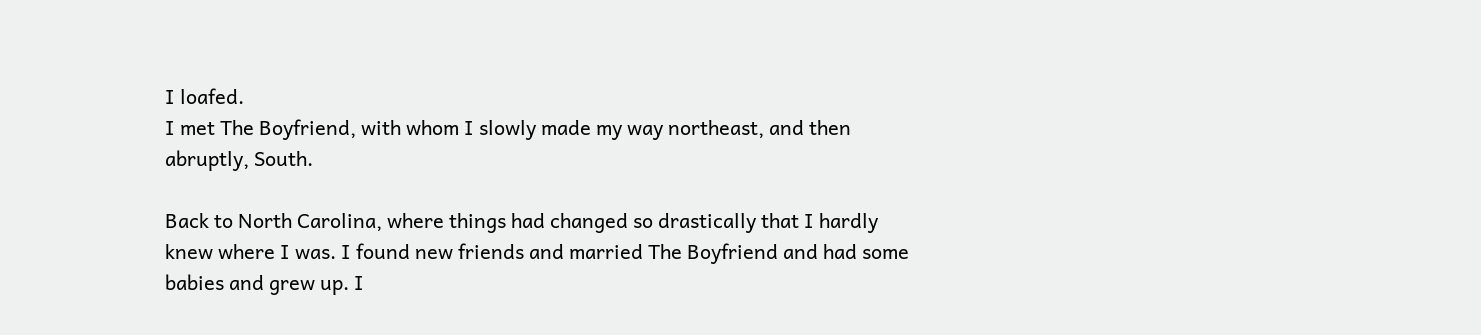I loafed.
I met The Boyfriend, with whom I slowly made my way northeast, and then abruptly, South.

Back to North Carolina, where things had changed so drastically that I hardly knew where I was. I found new friends and married The Boyfriend and had some babies and grew up. I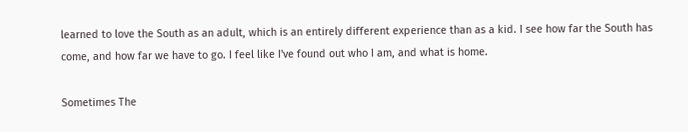learned to love the South as an adult, which is an entirely different experience than as a kid. I see how far the South has come, and how far we have to go. I feel like I've found out who I am, and what is home.

Sometimes The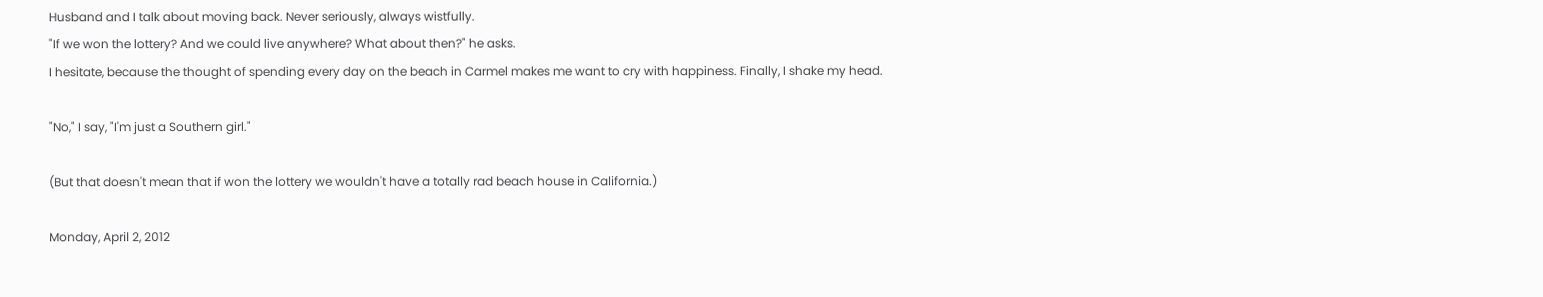Husband and I talk about moving back. Never seriously, always wistfully.
"If we won the lottery? And we could live anywhere? What about then?" he asks.
I hesitate, because the thought of spending every day on the beach in Carmel makes me want to cry with happiness. Finally, I shake my head.

"No," I say, "I'm just a Southern girl."

(But that doesn't mean that if won the lottery we wouldn't have a totally rad beach house in California.)

Monday, April 2, 2012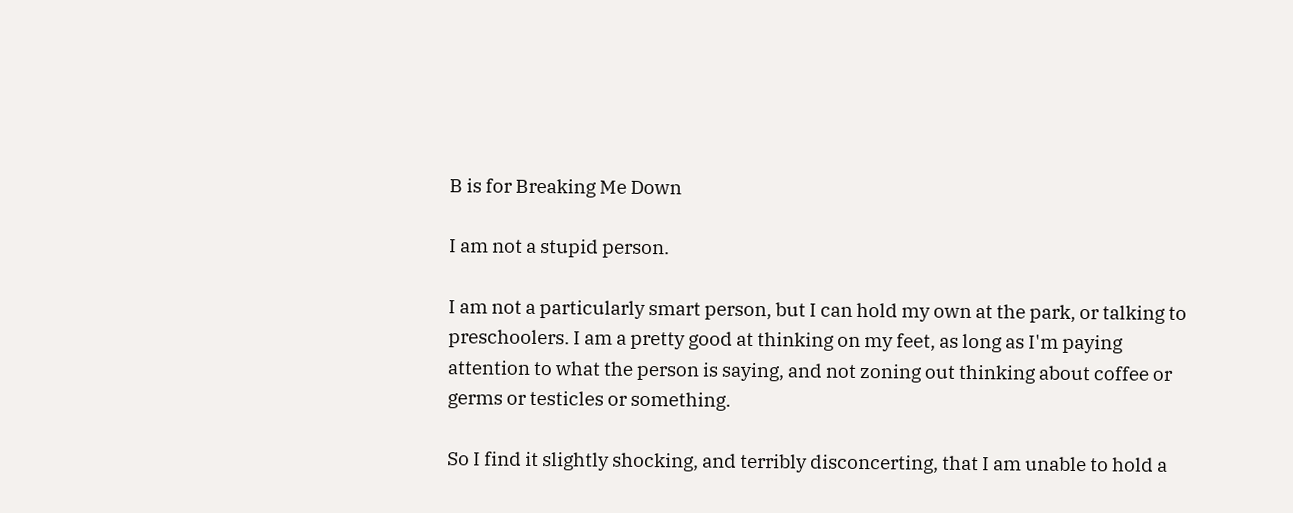B is for Breaking Me Down

I am not a stupid person.

I am not a particularly smart person, but I can hold my own at the park, or talking to preschoolers. I am a pretty good at thinking on my feet, as long as I'm paying attention to what the person is saying, and not zoning out thinking about coffee or germs or testicles or something.

So I find it slightly shocking, and terribly disconcerting, that I am unable to hold a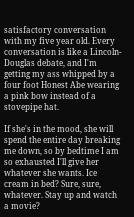satisfactory conversation with my five year old. Every conversation is like a Lincoln-Douglas debate, and I'm getting my ass whipped by a four foot Honest Abe wearing a pink bow instead of a stovepipe hat.

If she's in the mood, she will spend the entire day breaking me down, so by bedtime I am so exhausted I'll give her whatever she wants. Ice cream in bed? Sure, sure, whatever. Stay up and watch a movie?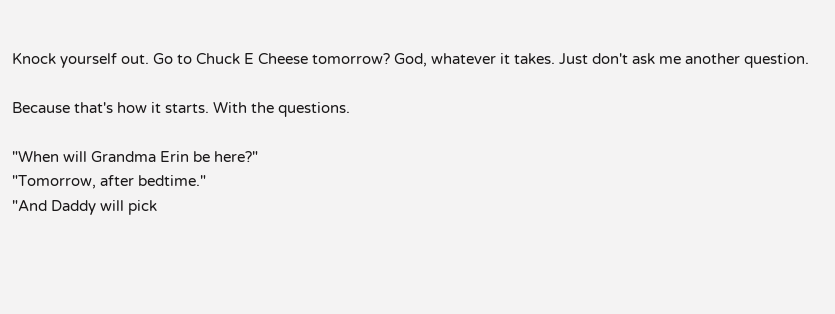Knock yourself out. Go to Chuck E Cheese tomorrow? God, whatever it takes. Just don't ask me another question.

Because that's how it starts. With the questions.

"When will Grandma Erin be here?"
"Tomorrow, after bedtime."
"And Daddy will pick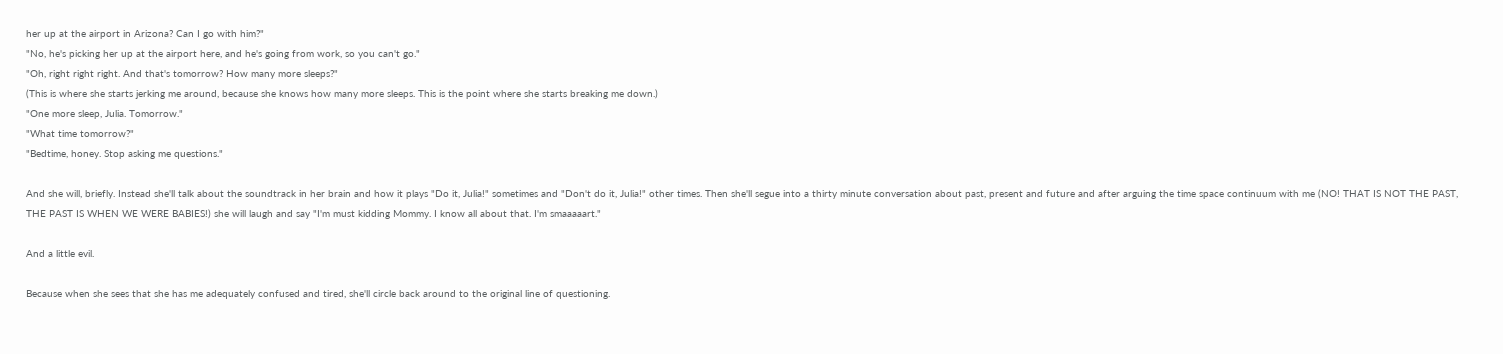her up at the airport in Arizona? Can I go with him?"
"No, he's picking her up at the airport here, and he's going from work, so you can't go."
"Oh, right right right. And that's tomorrow? How many more sleeps?"
(This is where she starts jerking me around, because she knows how many more sleeps. This is the point where she starts breaking me down.)
"One more sleep, Julia. Tomorrow."
"What time tomorrow?"
"Bedtime, honey. Stop asking me questions."

And she will, briefly. Instead she'll talk about the soundtrack in her brain and how it plays "Do it, Julia!" sometimes and "Don't do it, Julia!" other times. Then she'll segue into a thirty minute conversation about past, present and future and after arguing the time space continuum with me (NO! THAT IS NOT THE PAST, THE PAST IS WHEN WE WERE BABIES!) she will laugh and say "I'm must kidding Mommy. I know all about that. I'm smaaaaart."

And a little evil.

Because when she sees that she has me adequately confused and tired, she'll circle back around to the original line of questioning.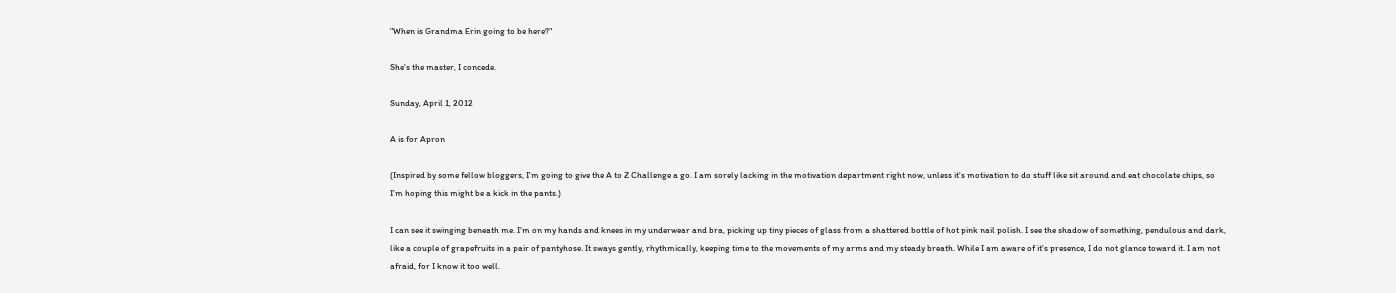"When is Grandma Erin going to be here?"

She's the master, I concede.

Sunday, April 1, 2012

A is for Apron

(Inspired by some fellow bloggers, I'm going to give the A to Z Challenge a go. I am sorely lacking in the motivation department right now, unless it's motivation to do stuff like sit around and eat chocolate chips, so I'm hoping this might be a kick in the pants.)

I can see it swinging beneath me. I'm on my hands and knees in my underwear and bra, picking up tiny pieces of glass from a shattered bottle of hot pink nail polish. I see the shadow of something, pendulous and dark, like a couple of grapefruits in a pair of pantyhose. It sways gently, rhythmically, keeping time to the movements of my arms and my steady breath. While I am aware of it's presence, I do not glance toward it. I am not afraid, for I know it too well.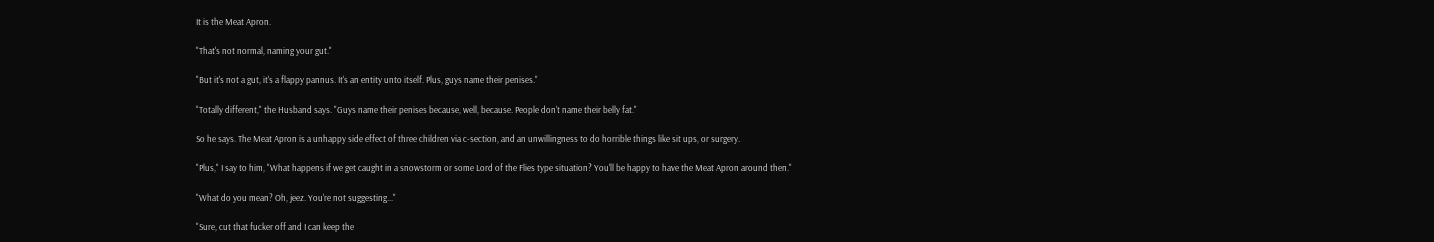It is the Meat Apron.

"That's not normal, naming your gut."

"But it's not a gut, it's a flappy pannus. It's an entity unto itself. Plus, guys name their penises."

"Totally different," the Husband says. "Guys name their penises because, well, because. People don't name their belly fat."

So he says. The Meat Apron is a unhappy side effect of three children via c-section, and an unwillingness to do horrible things like sit ups, or surgery.

"Plus," I say to him, "What happens if we get caught in a snowstorm or some Lord of the Flies type situation? You'll be happy to have the Meat Apron around then."

"What do you mean? Oh, jeez. You're not suggesting..."

"Sure, cut that fucker off and I can keep the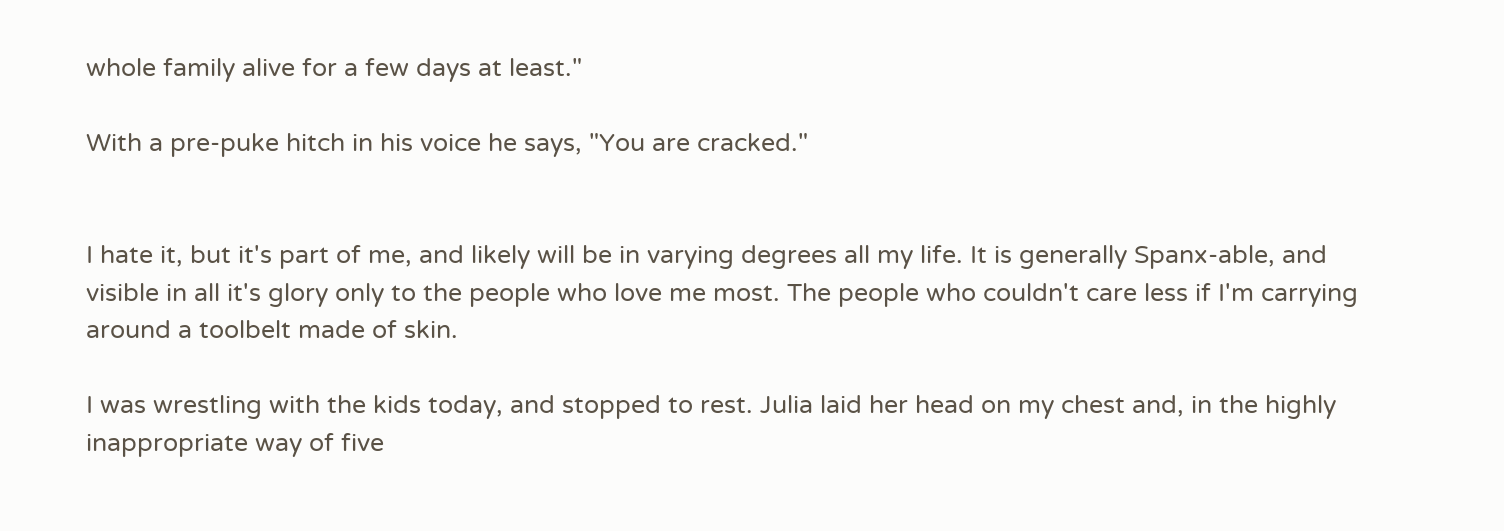whole family alive for a few days at least."

With a pre-puke hitch in his voice he says, "You are cracked."


I hate it, but it's part of me, and likely will be in varying degrees all my life. It is generally Spanx-able, and visible in all it's glory only to the people who love me most. The people who couldn't care less if I'm carrying around a toolbelt made of skin.

I was wrestling with the kids today, and stopped to rest. Julia laid her head on my chest and, in the highly inappropriate way of five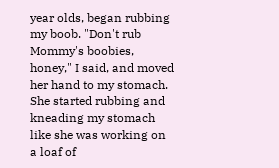year olds, began rubbing my boob. "Don't rub Mommy's boobies, honey," I said, and moved her hand to my stomach. She started rubbing and kneading my stomach like she was working on a loaf of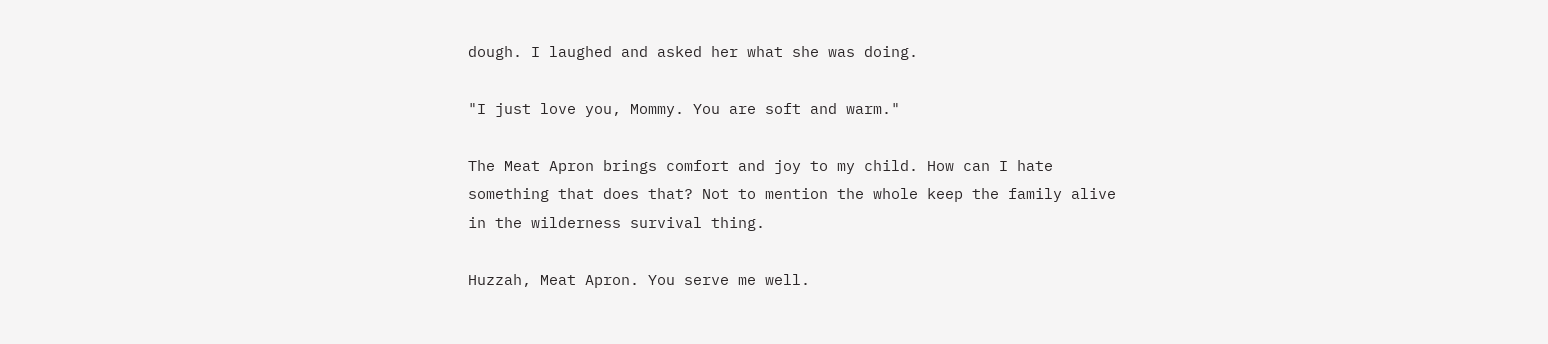dough. I laughed and asked her what she was doing.

"I just love you, Mommy. You are soft and warm."

The Meat Apron brings comfort and joy to my child. How can I hate something that does that? Not to mention the whole keep the family alive in the wilderness survival thing.

Huzzah, Meat Apron. You serve me well.